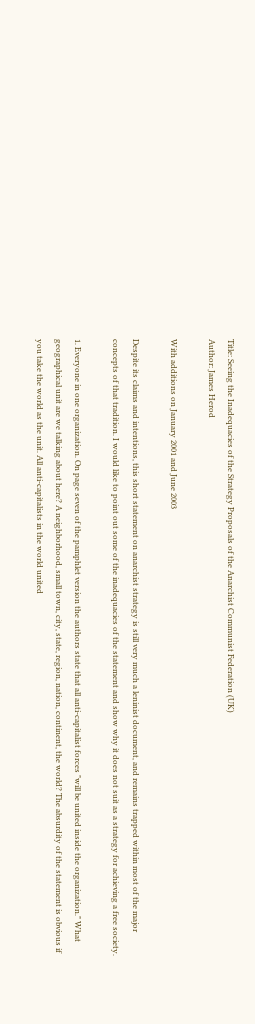Title: Seeing the Inadequacies of the Strategy Proposals of the Anarchist Communist Federation (UK)
Author: James Herod

With additions on January 2001 and June 2003

Despite its claims and intentions, this short statement on anarchist strategy is still very much a leninist document, and remains trapped within most of the major concepts of that tradition. I would like to point out some of the inadequacies of the statement and show why it does not suit as a strategy for achieving a free society.

1. Everyone in one organization. On page seven of the pamphlet version the authors state that all anti-capitalist forces "will be united inside the organization." What geographical unit are we talking about here? A neighborhood, small town, city, state, region, nation, continent, the world? The absurdity of the statement is obvious if you take the world as the unit. All anti-capitalists in the world united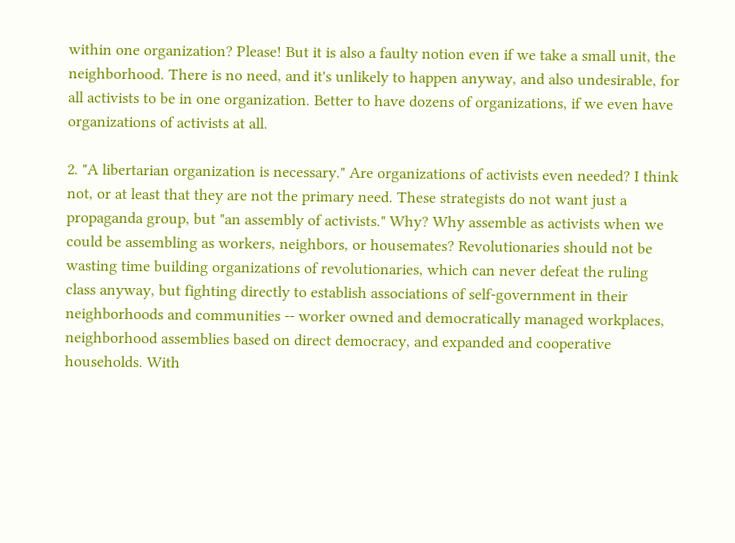within one organization? Please! But it is also a faulty notion even if we take a small unit, the neighborhood. There is no need, and it's unlikely to happen anyway, and also undesirable, for all activists to be in one organization. Better to have dozens of organizations, if we even have organizations of activists at all.

2. "A libertarian organization is necessary." Are organizations of activists even needed? I think not, or at least that they are not the primary need. These strategists do not want just a propaganda group, but "an assembly of activists." Why? Why assemble as activists when we could be assembling as workers, neighbors, or housemates? Revolutionaries should not be wasting time building organizations of revolutionaries, which can never defeat the ruling class anyway, but fighting directly to establish associations of self-government in their neighborhoods and communities -- worker owned and democratically managed workplaces, neighborhood assemblies based on direct democracy, and expanded and cooperative households. With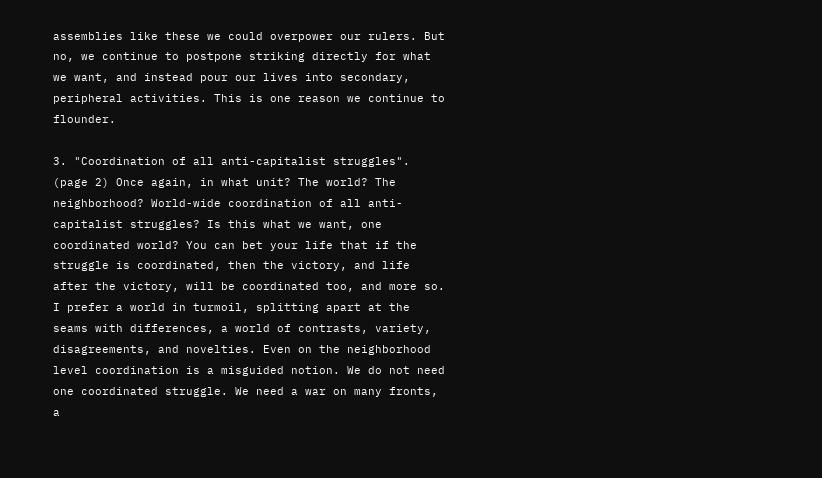assemblies like these we could overpower our rulers. But no, we continue to postpone striking directly for what we want, and instead pour our lives into secondary, peripheral activities. This is one reason we continue to flounder.

3. "Coordination of all anti-capitalist struggles". (page 2) Once again, in what unit? The world? The neighborhood? World-wide coordination of all anti-capitalist struggles? Is this what we want, one coordinated world? You can bet your life that if the struggle is coordinated, then the victory, and life after the victory, will be coordinated too, and more so. I prefer a world in turmoil, splitting apart at the seams with differences, a world of contrasts, variety, disagreements, and novelties. Even on the neighborhood level coordination is a misguided notion. We do not need one coordinated struggle. We need a war on many fronts, a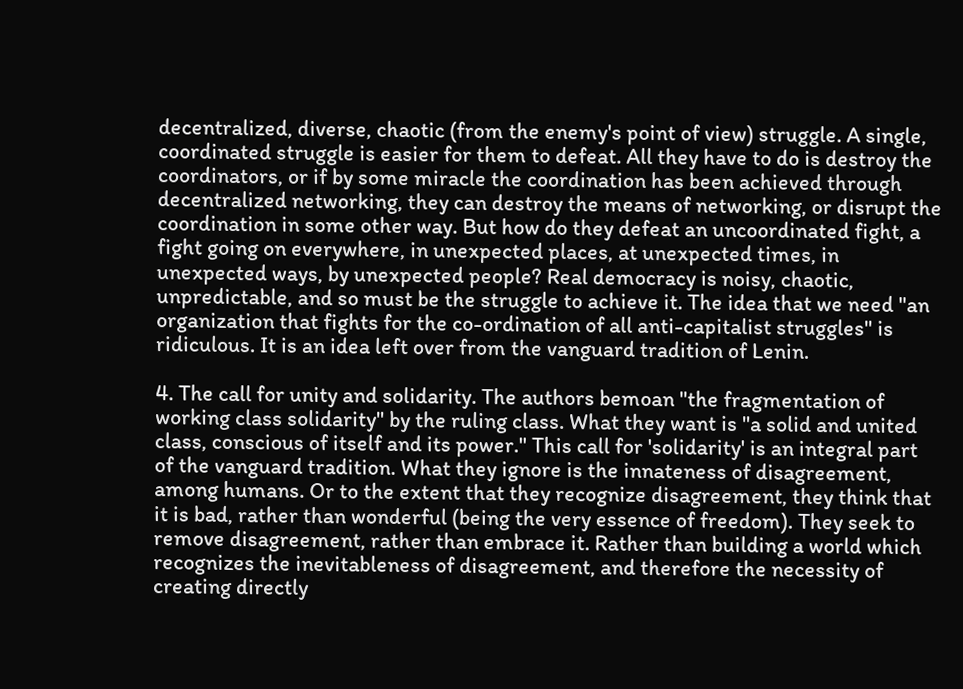decentralized, diverse, chaotic (from the enemy's point of view) struggle. A single, coordinated struggle is easier for them to defeat. All they have to do is destroy the coordinators, or if by some miracle the coordination has been achieved through decentralized networking, they can destroy the means of networking, or disrupt the coordination in some other way. But how do they defeat an uncoordinated fight, a fight going on everywhere, in unexpected places, at unexpected times, in unexpected ways, by unexpected people? Real democracy is noisy, chaotic, unpredictable, and so must be the struggle to achieve it. The idea that we need "an organization that fights for the co-ordination of all anti-capitalist struggles" is ridiculous. It is an idea left over from the vanguard tradition of Lenin.

4. The call for unity and solidarity. The authors bemoan "the fragmentation of working class solidarity" by the ruling class. What they want is "a solid and united class, conscious of itself and its power." This call for 'solidarity' is an integral part of the vanguard tradition. What they ignore is the innateness of disagreement, among humans. Or to the extent that they recognize disagreement, they think that it is bad, rather than wonderful (being the very essence of freedom). They seek to remove disagreement, rather than embrace it. Rather than building a world which recognizes the inevitableness of disagreement, and therefore the necessity of creating directly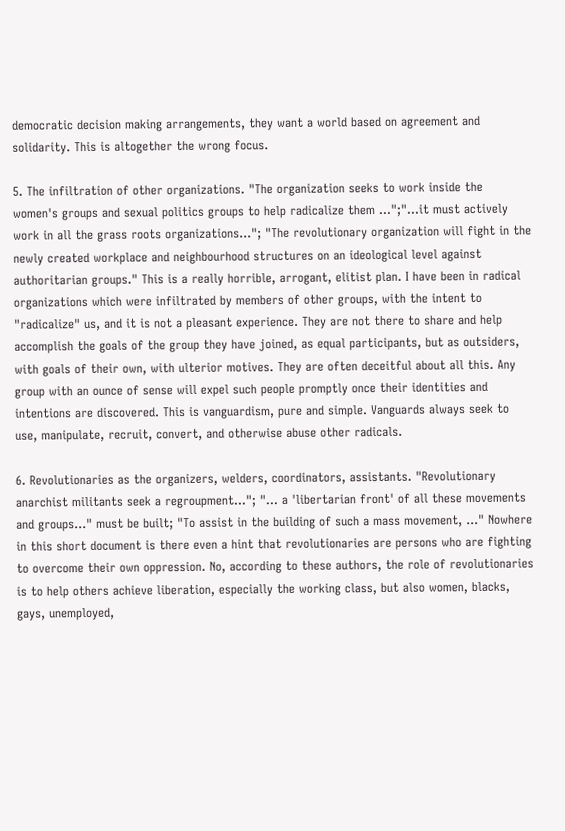democratic decision making arrangements, they want a world based on agreement and solidarity. This is altogether the wrong focus.

5. The infiltration of other organizations. "The organization seeks to work inside the women's groups and sexual politics groups to help radicalize them ...";"...it must actively work in all the grass roots organizations..."; "The revolutionary organization will fight in the newly created workplace and neighbourhood structures on an ideological level against authoritarian groups." This is a really horrible, arrogant, elitist plan. I have been in radical organizations which were infiltrated by members of other groups, with the intent to "radicalize" us, and it is not a pleasant experience. They are not there to share and help accomplish the goals of the group they have joined, as equal participants, but as outsiders, with goals of their own, with ulterior motives. They are often deceitful about all this. Any group with an ounce of sense will expel such people promptly once their identities and intentions are discovered. This is vanguardism, pure and simple. Vanguards always seek to use, manipulate, recruit, convert, and otherwise abuse other radicals.

6. Revolutionaries as the organizers, welders, coordinators, assistants. "Revolutionary anarchist militants seek a regroupment..."; "... a 'libertarian front' of all these movements and groups..." must be built; "To assist in the building of such a mass movement, ..." Nowhere in this short document is there even a hint that revolutionaries are persons who are fighting to overcome their own oppression. No, according to these authors, the role of revolutionaries is to help others achieve liberation, especially the working class, but also women, blacks, gays, unemployed,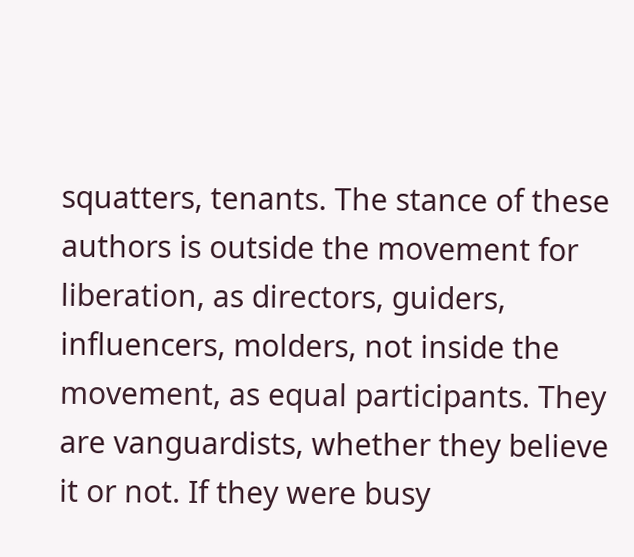squatters, tenants. The stance of these authors is outside the movement for liberation, as directors, guiders, influencers, molders, not inside the movement, as equal participants. They are vanguardists, whether they believe it or not. If they were busy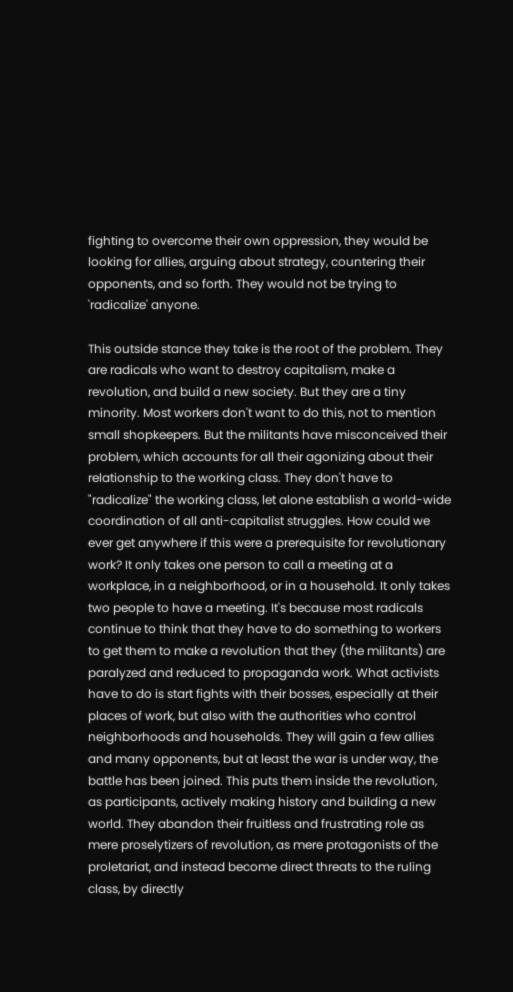fighting to overcome their own oppression, they would be looking for allies, arguing about strategy, countering their opponents, and so forth. They would not be trying to 'radicalize' anyone.

This outside stance they take is the root of the problem. They are radicals who want to destroy capitalism, make a revolution, and build a new society. But they are a tiny minority. Most workers don't want to do this, not to mention small shopkeepers. But the militants have misconceived their problem, which accounts for all their agonizing about their relationship to the working class. They don't have to "radicalize" the working class, let alone establish a world-wide coordination of all anti-capitalist struggles. How could we ever get anywhere if this were a prerequisite for revolutionary work? It only takes one person to call a meeting at a workplace, in a neighborhood, or in a household. It only takes two people to have a meeting. It's because most radicals continue to think that they have to do something to workers to get them to make a revolution that they (the militants) are paralyzed and reduced to propaganda work. What activists have to do is start fights with their bosses, especially at their places of work, but also with the authorities who control neighborhoods and households. They will gain a few allies and many opponents, but at least the war is under way, the battle has been joined. This puts them inside the revolution, as participants, actively making history and building a new world. They abandon their fruitless and frustrating role as mere proselytizers of revolution, as mere protagonists of the proletariat, and instead become direct threats to the ruling class, by directly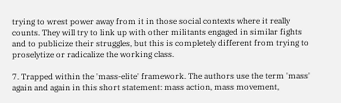trying to wrest power away from it in those social contexts where it really counts. They will try to link up with other militants engaged in similar fights and to publicize their struggles, but this is completely different from trying to proselytize or radicalize the working class.

7. Trapped within the 'mass-elite' framework. The authors use the term 'mass' again and again in this short statement: mass action, mass movement,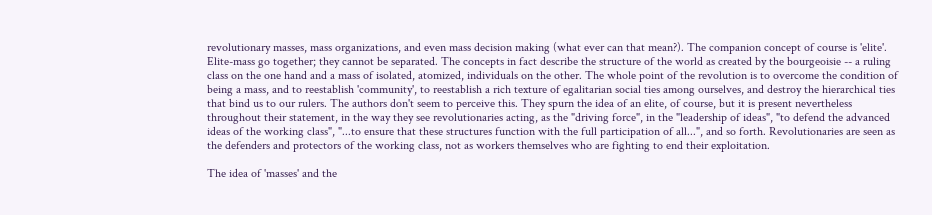revolutionary masses, mass organizations, and even mass decision making (what ever can that mean?). The companion concept of course is 'elite'. Elite-mass go together; they cannot be separated. The concepts in fact describe the structure of the world as created by the bourgeoisie -- a ruling class on the one hand and a mass of isolated, atomized, individuals on the other. The whole point of the revolution is to overcome the condition of being a mass, and to reestablish 'community', to reestablish a rich texture of egalitarian social ties among ourselves, and destroy the hierarchical ties that bind us to our rulers. The authors don't seem to perceive this. They spurn the idea of an elite, of course, but it is present nevertheless throughout their statement, in the way they see revolutionaries acting, as the "driving force", in the "leadership of ideas", "to defend the advanced ideas of the working class", "...to ensure that these structures function with the full participation of all...", and so forth. Revolutionaries are seen as the defenders and protectors of the working class, not as workers themselves who are fighting to end their exploitation.

The idea of 'masses' and the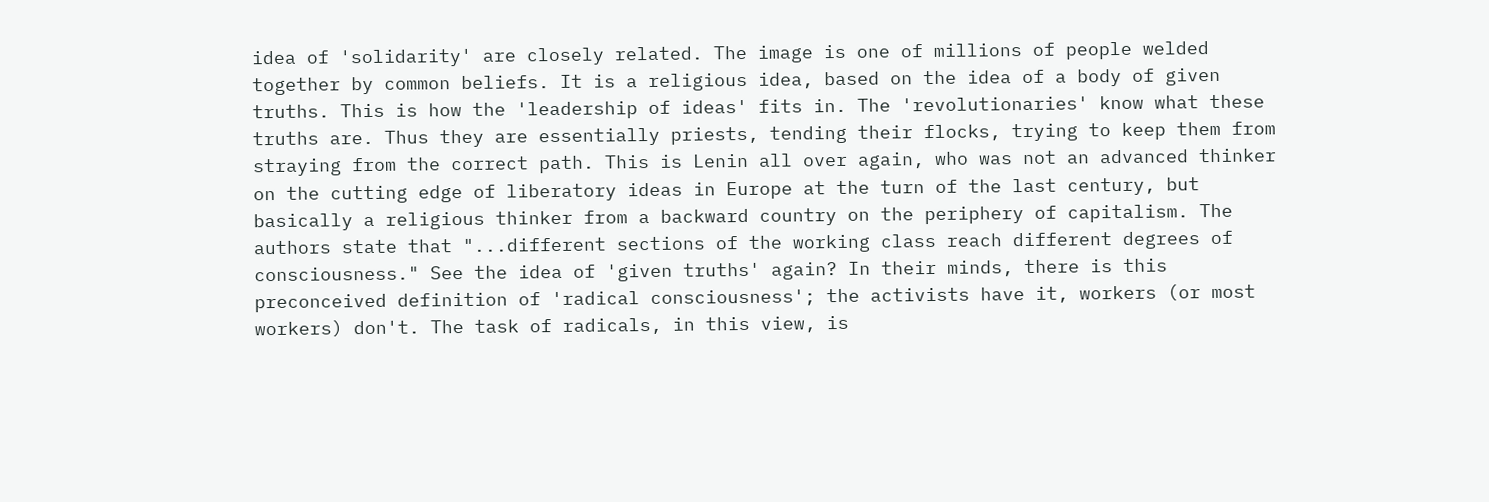idea of 'solidarity' are closely related. The image is one of millions of people welded together by common beliefs. It is a religious idea, based on the idea of a body of given truths. This is how the 'leadership of ideas' fits in. The 'revolutionaries' know what these truths are. Thus they are essentially priests, tending their flocks, trying to keep them from straying from the correct path. This is Lenin all over again, who was not an advanced thinker on the cutting edge of liberatory ideas in Europe at the turn of the last century, but basically a religious thinker from a backward country on the periphery of capitalism. The authors state that "...different sections of the working class reach different degrees of consciousness." See the idea of 'given truths' again? In their minds, there is this preconceived definition of 'radical consciousness'; the activists have it, workers (or most workers) don't. The task of radicals, in this view, is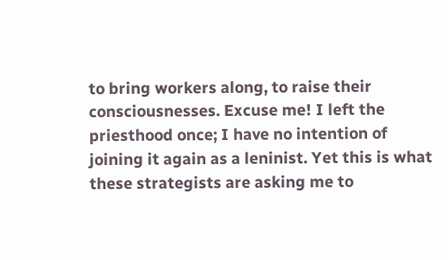to bring workers along, to raise their consciousnesses. Excuse me! I left the priesthood once; I have no intention of joining it again as a leninist. Yet this is what these strategists are asking me to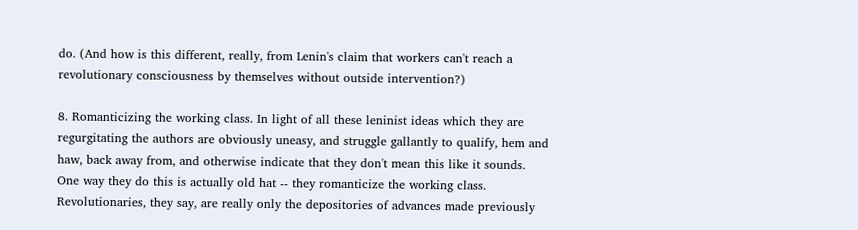do. (And how is this different, really, from Lenin's claim that workers can't reach a revolutionary consciousness by themselves without outside intervention?)

8. Romanticizing the working class. In light of all these leninist ideas which they are regurgitating the authors are obviously uneasy, and struggle gallantly to qualify, hem and haw, back away from, and otherwise indicate that they don't mean this like it sounds. One way they do this is actually old hat -- they romanticize the working class. Revolutionaries, they say, are really only the depositories of advances made previously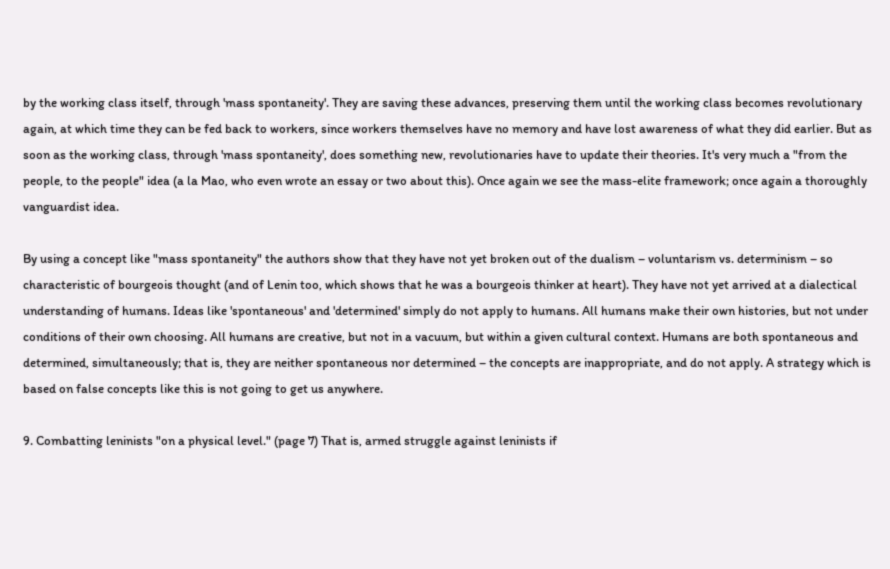by the working class itself, through 'mass spontaneity'. They are saving these advances, preserving them until the working class becomes revolutionary again, at which time they can be fed back to workers, since workers themselves have no memory and have lost awareness of what they did earlier. But as soon as the working class, through 'mass spontaneity', does something new, revolutionaries have to update their theories. It's very much a "from the people, to the people" idea (a la Mao, who even wrote an essay or two about this). Once again we see the mass-elite framework; once again a thoroughly vanguardist idea.

By using a concept like "mass spontaneity" the authors show that they have not yet broken out of the dualism – voluntarism vs. determinism – so characteristic of bourgeois thought (and of Lenin too, which shows that he was a bourgeois thinker at heart). They have not yet arrived at a dialectical understanding of humans. Ideas like 'spontaneous' and 'determined' simply do not apply to humans. All humans make their own histories, but not under conditions of their own choosing. All humans are creative, but not in a vacuum, but within a given cultural context. Humans are both spontaneous and determined, simultaneously; that is, they are neither spontaneous nor determined – the concepts are inappropriate, and do not apply. A strategy which is based on false concepts like this is not going to get us anywhere.

9. Combatting leninists "on a physical level." (page 7) That is, armed struggle against leninists if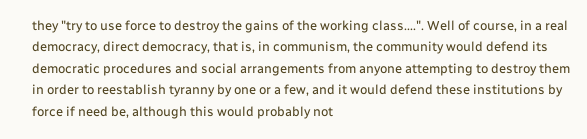they "try to use force to destroy the gains of the working class....". Well of course, in a real democracy, direct democracy, that is, in communism, the community would defend its democratic procedures and social arrangements from anyone attempting to destroy them in order to reestablish tyranny by one or a few, and it would defend these institutions by force if need be, although this would probably not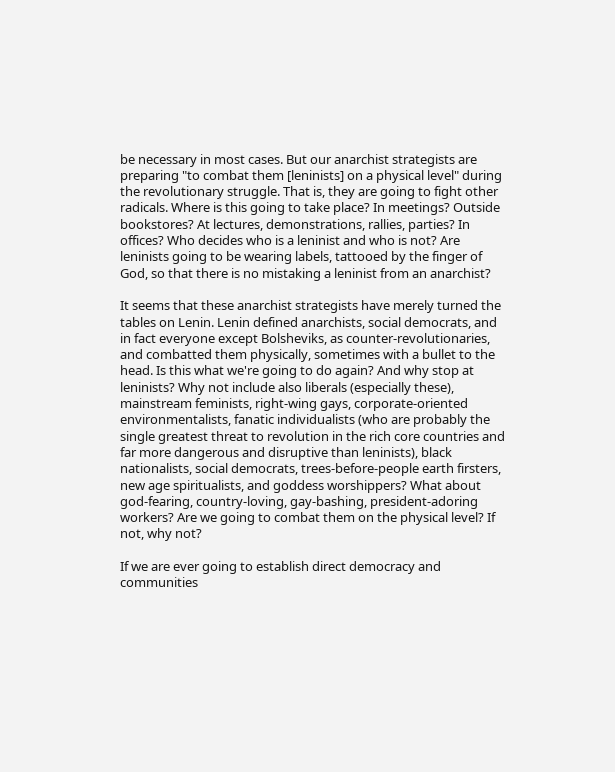be necessary in most cases. But our anarchist strategists are preparing "to combat them [leninists] on a physical level" during the revolutionary struggle. That is, they are going to fight other radicals. Where is this going to take place? In meetings? Outside bookstores? At lectures, demonstrations, rallies, parties? In offices? Who decides who is a leninist and who is not? Are leninists going to be wearing labels, tattooed by the finger of God, so that there is no mistaking a leninist from an anarchist?

It seems that these anarchist strategists have merely turned the tables on Lenin. Lenin defined anarchists, social democrats, and in fact everyone except Bolsheviks, as counter-revolutionaries, and combatted them physically, sometimes with a bullet to the head. Is this what we're going to do again? And why stop at leninists? Why not include also liberals (especially these), mainstream feminists, right-wing gays, corporate-oriented environmentalists, fanatic individualists (who are probably the single greatest threat to revolution in the rich core countries and far more dangerous and disruptive than leninists), black nationalists, social democrats, trees-before-people earth firsters, new age spiritualists, and goddess worshippers? What about god-fearing, country-loving, gay-bashing, president-adoring workers? Are we going to combat them on the physical level? If not, why not?

If we are ever going to establish direct democracy and communities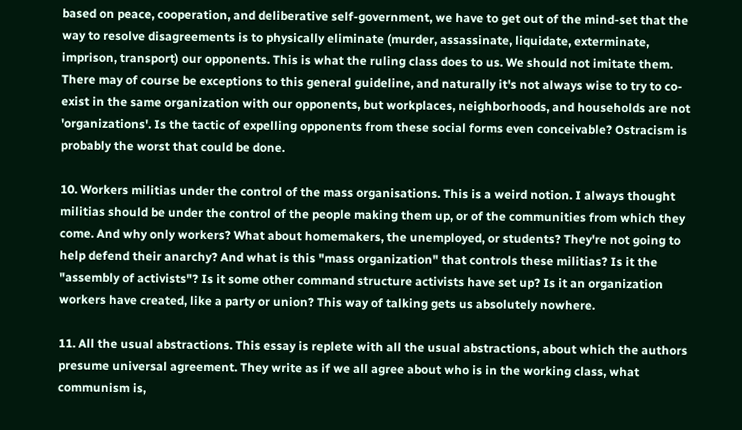based on peace, cooperation, and deliberative self-government, we have to get out of the mind-set that the way to resolve disagreements is to physically eliminate (murder, assassinate, liquidate, exterminate, imprison, transport) our opponents. This is what the ruling class does to us. We should not imitate them. There may of course be exceptions to this general guideline, and naturally it's not always wise to try to co-exist in the same organization with our opponents, but workplaces, neighborhoods, and households are not 'organizations'. Is the tactic of expelling opponents from these social forms even conceivable? Ostracism is probably the worst that could be done.

10. Workers militias under the control of the mass organisations. This is a weird notion. I always thought militias should be under the control of the people making them up, or of the communities from which they come. And why only workers? What about homemakers, the unemployed, or students? They're not going to help defend their anarchy? And what is this "mass organization" that controls these militias? Is it the "assembly of activists"? Is it some other command structure activists have set up? Is it an organization workers have created, like a party or union? This way of talking gets us absolutely nowhere.

11. All the usual abstractions. This essay is replete with all the usual abstractions, about which the authors presume universal agreement. They write as if we all agree about who is in the working class, what communism is,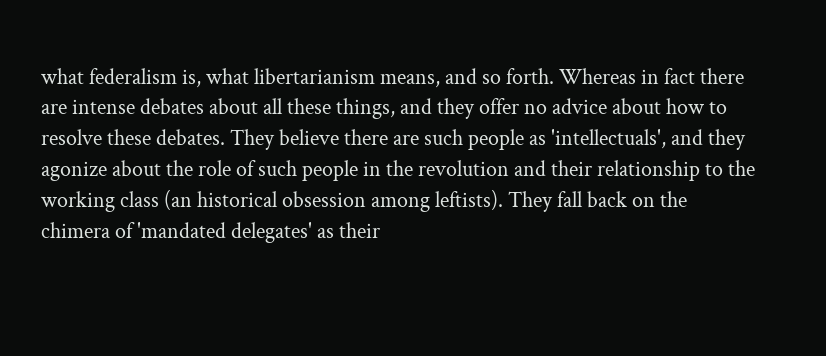what federalism is, what libertarianism means, and so forth. Whereas in fact there are intense debates about all these things, and they offer no advice about how to resolve these debates. They believe there are such people as 'intellectuals', and they agonize about the role of such people in the revolution and their relationship to the working class (an historical obsession among leftists). They fall back on the chimera of 'mandated delegates' as their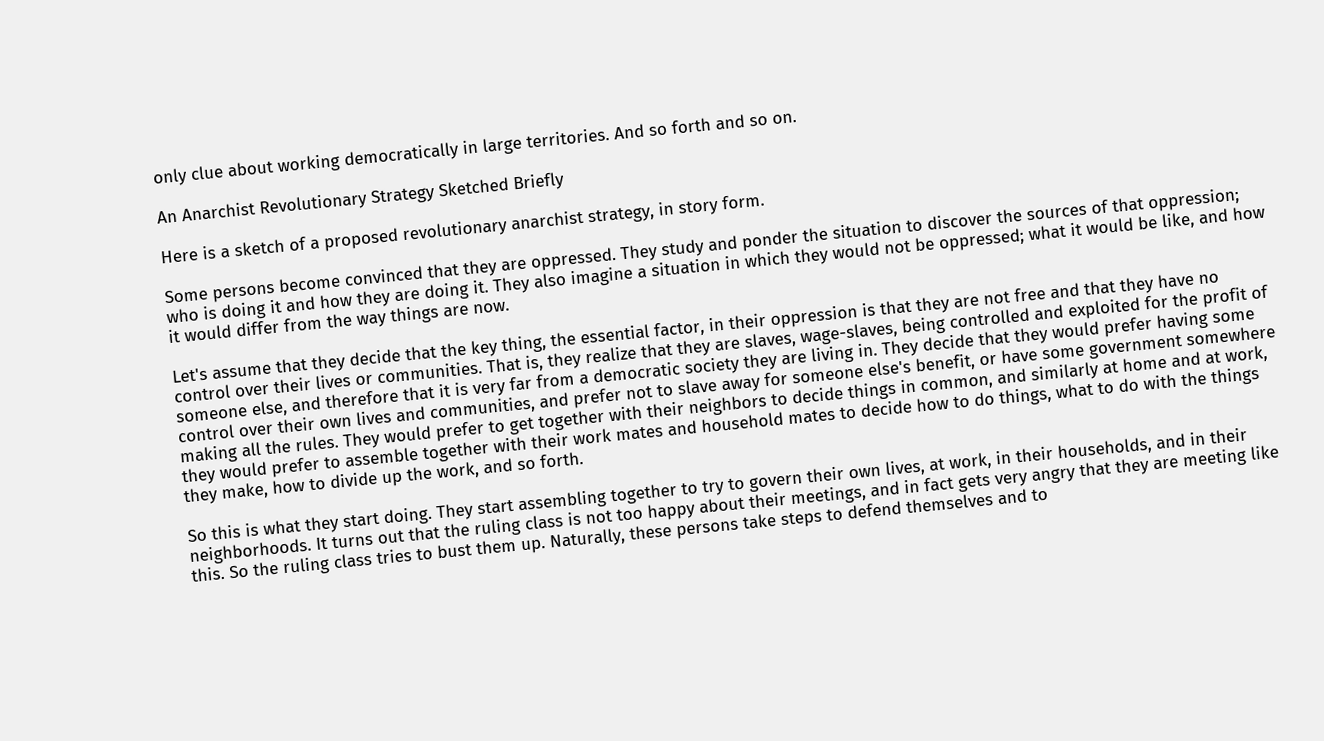only clue about working democratically in large territories. And so forth and so on.

An Anarchist Revolutionary Strategy Sketched Briefly

Here is a sketch of a proposed revolutionary anarchist strategy, in story form.

Some persons become convinced that they are oppressed. They study and ponder the situation to discover the sources of that oppression; who is doing it and how they are doing it. They also imagine a situation in which they would not be oppressed; what it would be like, and how it would differ from the way things are now.

Let's assume that they decide that the key thing, the essential factor, in their oppression is that they are not free and that they have no control over their lives or communities. That is, they realize that they are slaves, wage-slaves, being controlled and exploited for the profit of someone else, and therefore that it is very far from a democratic society they are living in. They decide that they would prefer having some control over their own lives and communities, and prefer not to slave away for someone else's benefit, or have some government somewhere making all the rules. They would prefer to get together with their neighbors to decide things in common, and similarly at home and at work, they would prefer to assemble together with their work mates and household mates to decide how to do things, what to do with the things they make, how to divide up the work, and so forth.

So this is what they start doing. They start assembling together to try to govern their own lives, at work, in their households, and in their neighborhoods. It turns out that the ruling class is not too happy about their meetings, and in fact gets very angry that they are meeting like this. So the ruling class tries to bust them up. Naturally, these persons take steps to defend themselves and to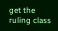get the ruling class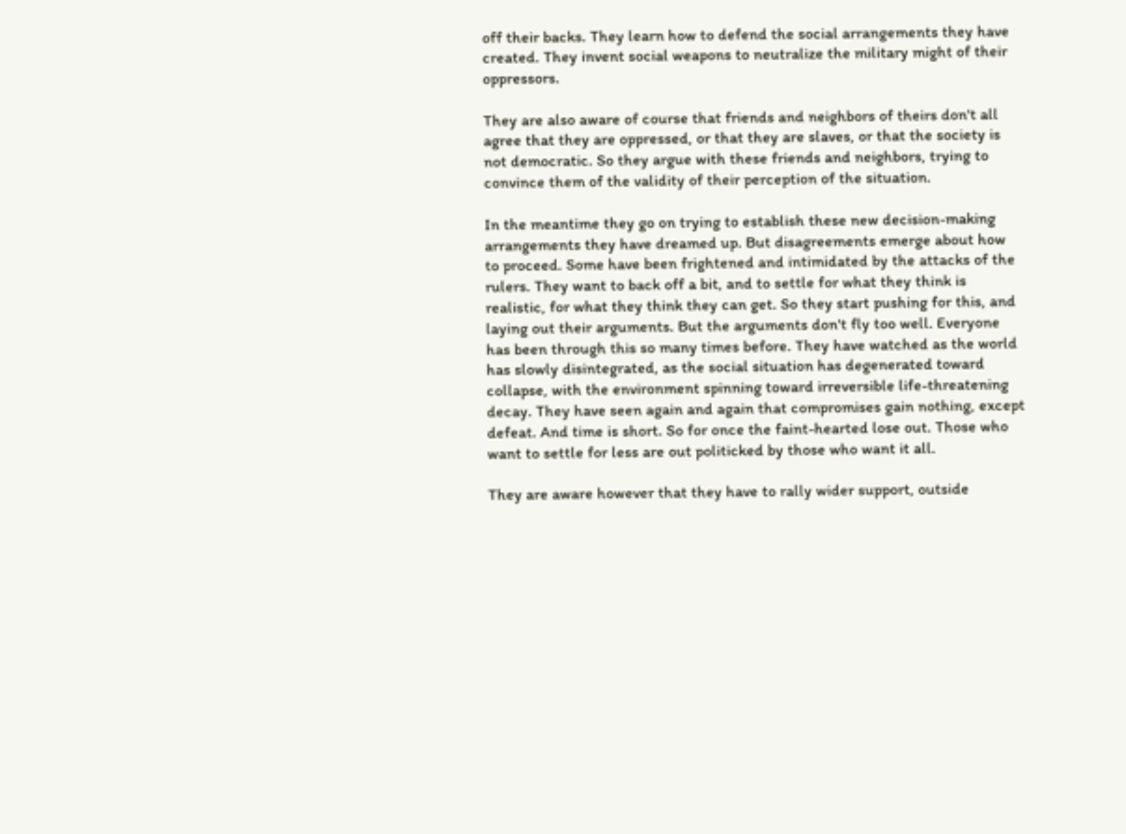off their backs. They learn how to defend the social arrangements they have created. They invent social weapons to neutralize the military might of their oppressors.

They are also aware of course that friends and neighbors of theirs don't all agree that they are oppressed, or that they are slaves, or that the society is not democratic. So they argue with these friends and neighbors, trying to convince them of the validity of their perception of the situation.

In the meantime they go on trying to establish these new decision-making arrangements they have dreamed up. But disagreements emerge about how to proceed. Some have been frightened and intimidated by the attacks of the rulers. They want to back off a bit, and to settle for what they think is realistic, for what they think they can get. So they start pushing for this, and laying out their arguments. But the arguments don't fly too well. Everyone has been through this so many times before. They have watched as the world has slowly disintegrated, as the social situation has degenerated toward collapse, with the environment spinning toward irreversible life-threatening decay. They have seen again and again that compromises gain nothing, except defeat. And time is short. So for once the faint-hearted lose out. Those who want to settle for less are out politicked by those who want it all.

They are aware however that they have to rally wider support, outside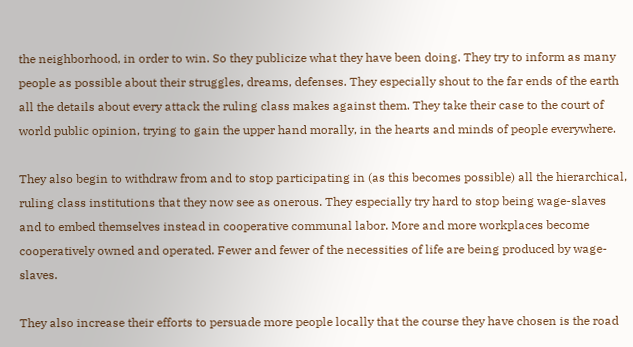the neighborhood, in order to win. So they publicize what they have been doing. They try to inform as many people as possible about their struggles, dreams, defenses. They especially shout to the far ends of the earth all the details about every attack the ruling class makes against them. They take their case to the court of world public opinion, trying to gain the upper hand morally, in the hearts and minds of people everywhere.

They also begin to withdraw from and to stop participating in (as this becomes possible) all the hierarchical, ruling class institutions that they now see as onerous. They especially try hard to stop being wage-slaves and to embed themselves instead in cooperative communal labor. More and more workplaces become cooperatively owned and operated. Fewer and fewer of the necessities of life are being produced by wage-slaves.

They also increase their efforts to persuade more people locally that the course they have chosen is the road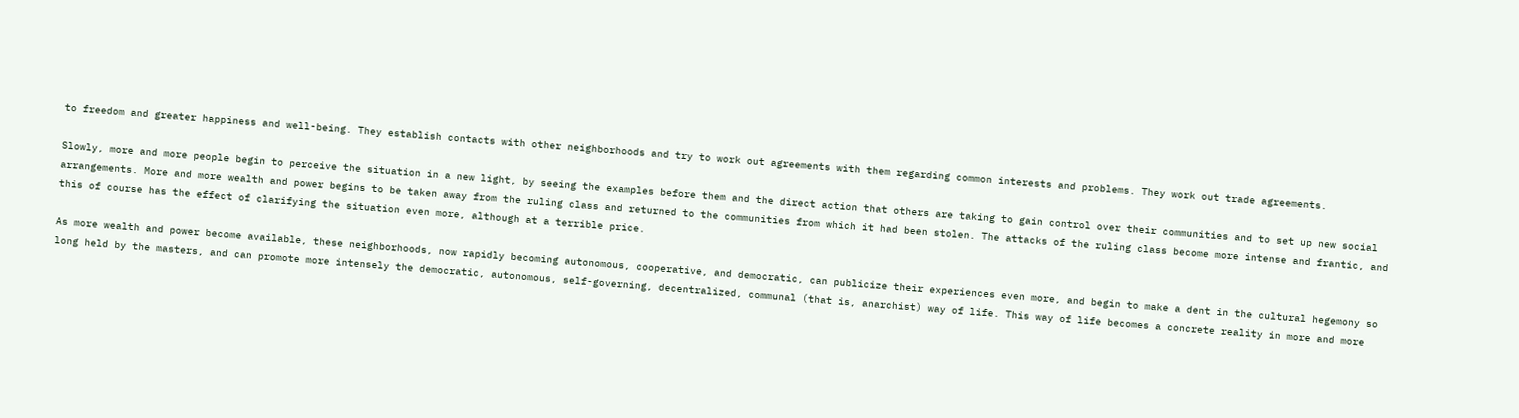to freedom and greater happiness and well-being. They establish contacts with other neighborhoods and try to work out agreements with them regarding common interests and problems. They work out trade agreements.

Slowly, more and more people begin to perceive the situation in a new light, by seeing the examples before them and the direct action that others are taking to gain control over their communities and to set up new social arrangements. More and more wealth and power begins to be taken away from the ruling class and returned to the communities from which it had been stolen. The attacks of the ruling class become more intense and frantic, and this of course has the effect of clarifying the situation even more, although at a terrible price.

As more wealth and power become available, these neighborhoods, now rapidly becoming autonomous, cooperative, and democratic, can publicize their experiences even more, and begin to make a dent in the cultural hegemony so long held by the masters, and can promote more intensely the democratic, autonomous, self-governing, decentralized, communal (that is, anarchist) way of life. This way of life becomes a concrete reality in more and more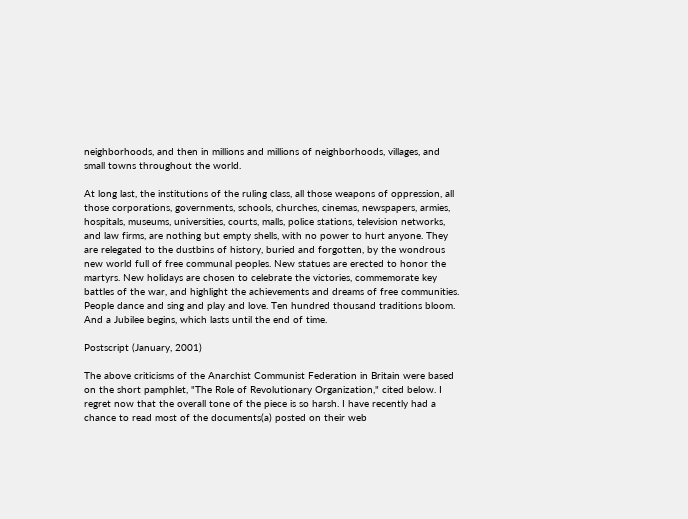neighborhoods, and then in millions and millions of neighborhoods, villages, and small towns throughout the world.

At long last, the institutions of the ruling class, all those weapons of oppression, all those corporations, governments, schools, churches, cinemas, newspapers, armies, hospitals, museums, universities, courts, malls, police stations, television networks, and law firms, are nothing but empty shells, with no power to hurt anyone. They are relegated to the dustbins of history, buried and forgotten, by the wondrous new world full of free communal peoples. New statues are erected to honor the martyrs. New holidays are chosen to celebrate the victories, commemorate key battles of the war, and highlight the achievements and dreams of free communities. People dance and sing and play and love. Ten hundred thousand traditions bloom. And a Jubilee begins, which lasts until the end of time.

Postscript (January, 2001)

The above criticisms of the Anarchist Communist Federation in Britain were based on the short pamphlet, "The Role of Revolutionary Organization," cited below. I regret now that the overall tone of the piece is so harsh. I have recently had a chance to read most of the documents(a) posted on their web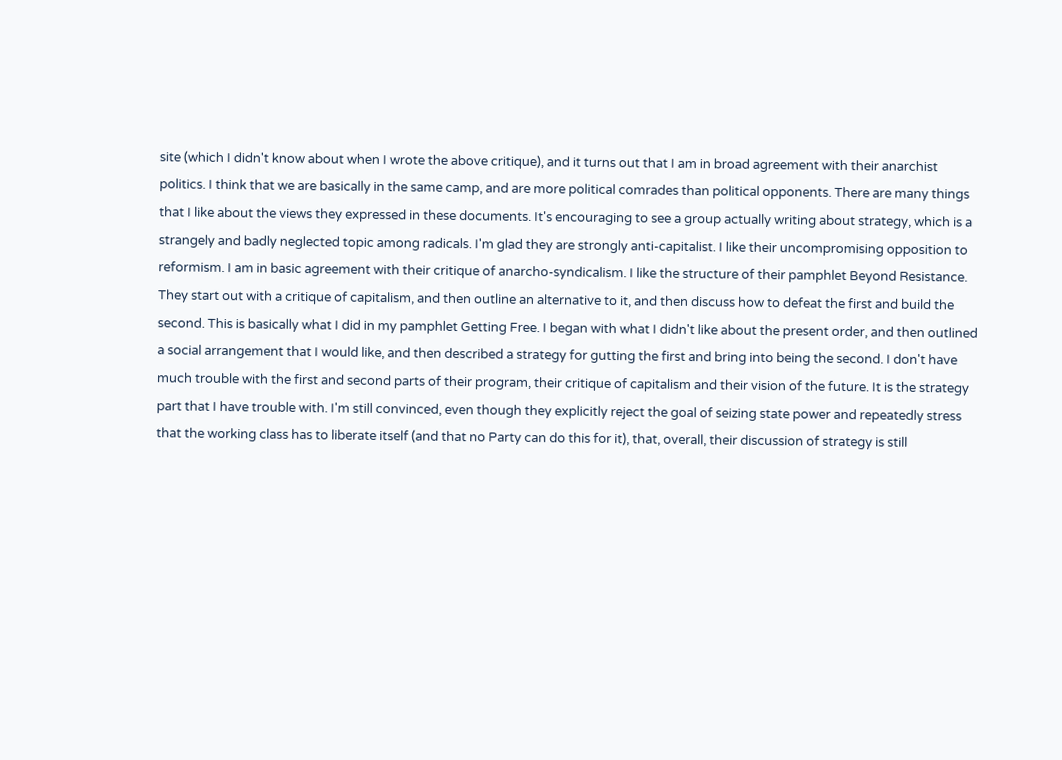site (which I didn't know about when I wrote the above critique), and it turns out that I am in broad agreement with their anarchist politics. I think that we are basically in the same camp, and are more political comrades than political opponents. There are many things that I like about the views they expressed in these documents. It's encouraging to see a group actually writing about strategy, which is a strangely and badly neglected topic among radicals. I'm glad they are strongly anti-capitalist. I like their uncompromising opposition to reformism. I am in basic agreement with their critique of anarcho-syndicalism. I like the structure of their pamphlet Beyond Resistance. They start out with a critique of capitalism, and then outline an alternative to it, and then discuss how to defeat the first and build the second. This is basically what I did in my pamphlet Getting Free. I began with what I didn't like about the present order, and then outlined a social arrangement that I would like, and then described a strategy for gutting the first and bring into being the second. I don't have much trouble with the first and second parts of their program, their critique of capitalism and their vision of the future. It is the strategy part that I have trouble with. I'm still convinced, even though they explicitly reject the goal of seizing state power and repeatedly stress that the working class has to liberate itself (and that no Party can do this for it), that, overall, their discussion of strategy is still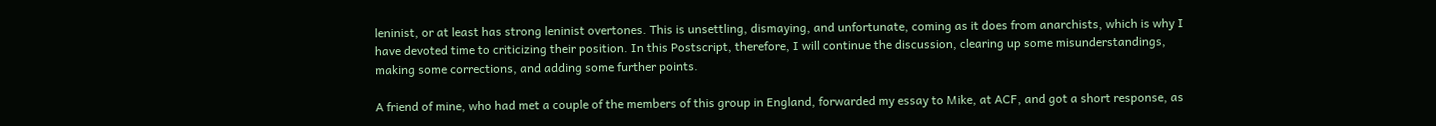leninist, or at least has strong leninist overtones. This is unsettling, dismaying, and unfortunate, coming as it does from anarchists, which is why I have devoted time to criticizing their position. In this Postscript, therefore, I will continue the discussion, clearing up some misunderstandings, making some corrections, and adding some further points.

A friend of mine, who had met a couple of the members of this group in England, forwarded my essay to Mike, at ACF, and got a short response, as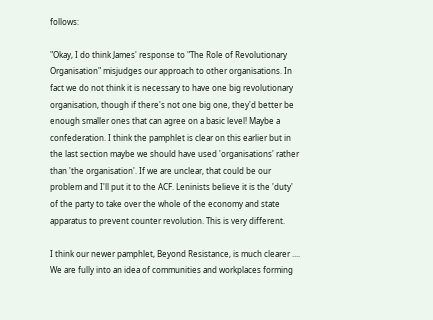follows:

"Okay, I do think James' response to "The Role of Revolutionary Organisation" misjudges our approach to other organisations. In fact we do not think it is necessary to have one big revolutionary organisation, though if there's not one big one, they'd better be enough smaller ones that can agree on a basic level! Maybe a confederation. I think the pamphlet is clear on this earlier but in the last section maybe we should have used 'organisations' rather than 'the organisation'. If we are unclear, that could be our problem and I'll put it to the ACF. Leninists believe it is the 'duty' of the party to take over the whole of the economy and state apparatus to prevent counter revolution. This is very different.

I think our newer pamphlet, Beyond Resistance, is much clearer .... We are fully into an idea of communities and workplaces forming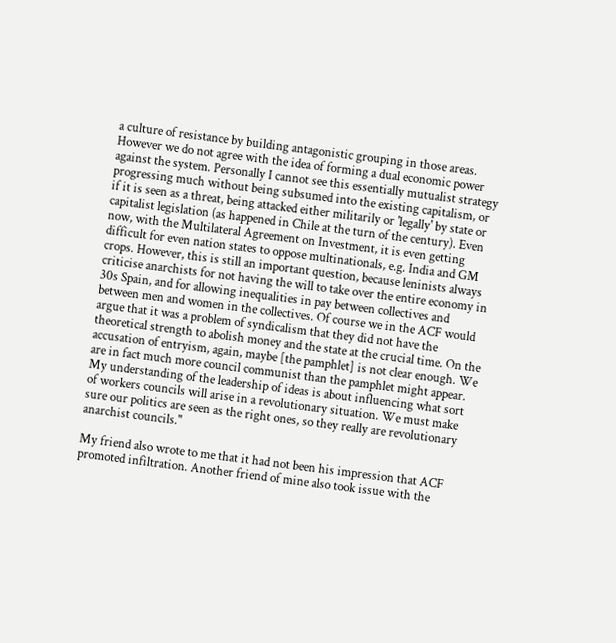a culture of resistance by building antagonistic grouping in those areas. However we do not agree with the idea of forming a dual economic power against the system. Personally I cannot see this essentially mutualist strategy progressing much without being subsumed into the existing capitalism, or if it is seen as a threat, being attacked either militarily or 'legally' by state or capitalist legislation (as happened in Chile at the turn of the century). Even now, with the Multilateral Agreement on Investment, it is even getting difficult for even nation states to oppose multinationals, e.g. India and GM crops. However, this is still an important question, because leninists always criticise anarchists for not having the will to take over the entire economy in 30s Spain, and for allowing inequalities in pay between collectives and between men and women in the collectives. Of course we in the ACF would argue that it was a problem of syndicalism that they did not have the theoretical strength to abolish money and the state at the crucial time. On the accusation of entryism, again, maybe [the pamphlet] is not clear enough. We are in fact much more council communist than the pamphlet might appear. My understanding of the leadership of ideas is about influencing what sort of workers councils will arise in a revolutionary situation. We must make sure our politics are seen as the right ones, so they really are revolutionary anarchist councils."

My friend also wrote to me that it had not been his impression that ACF promoted infiltration. Another friend of mine also took issue with the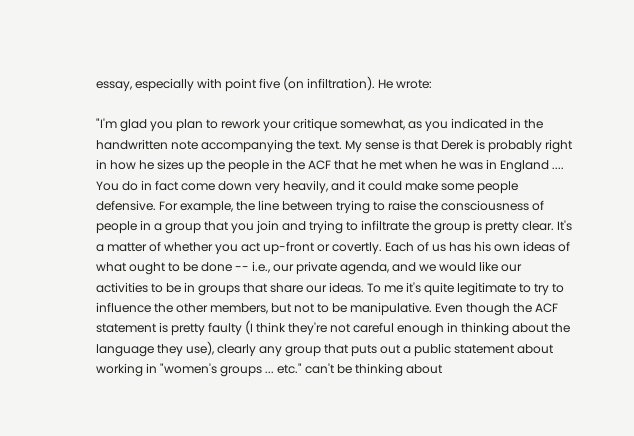essay, especially with point five (on infiltration). He wrote:

"I'm glad you plan to rework your critique somewhat, as you indicated in the handwritten note accompanying the text. My sense is that Derek is probably right in how he sizes up the people in the ACF that he met when he was in England .... You do in fact come down very heavily, and it could make some people defensive. For example, the line between trying to raise the consciousness of people in a group that you join and trying to infiltrate the group is pretty clear. It's a matter of whether you act up-front or covertly. Each of us has his own ideas of what ought to be done -- i.e., our private agenda, and we would like our activities to be in groups that share our ideas. To me it's quite legitimate to try to influence the other members, but not to be manipulative. Even though the ACF statement is pretty faulty (I think they're not careful enough in thinking about the language they use), clearly any group that puts out a public statement about working in "women's groups ... etc." can't be thinking about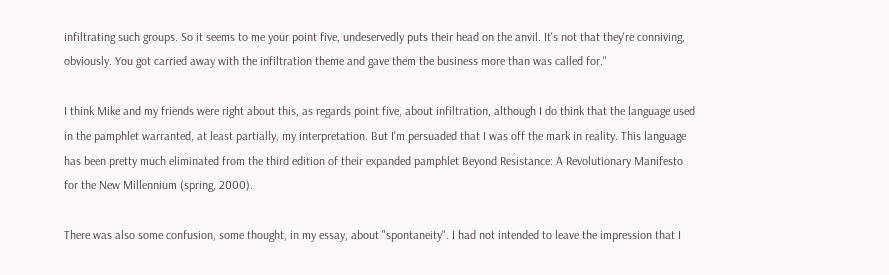infiltrating such groups. So it seems to me your point five, undeservedly puts their head on the anvil. It's not that they're conniving, obviously. You got carried away with the infiltration theme and gave them the business more than was called for."

I think Mike and my friends were right about this, as regards point five, about infiltration, although I do think that the language used in the pamphlet warranted, at least partially, my interpretation. But I'm persuaded that I was off the mark in reality. This language has been pretty much eliminated from the third edition of their expanded pamphlet Beyond Resistance: A Revolutionary Manifesto for the New Millennium (spring, 2000).

There was also some confusion, some thought, in my essay, about "spontaneity". I had not intended to leave the impression that I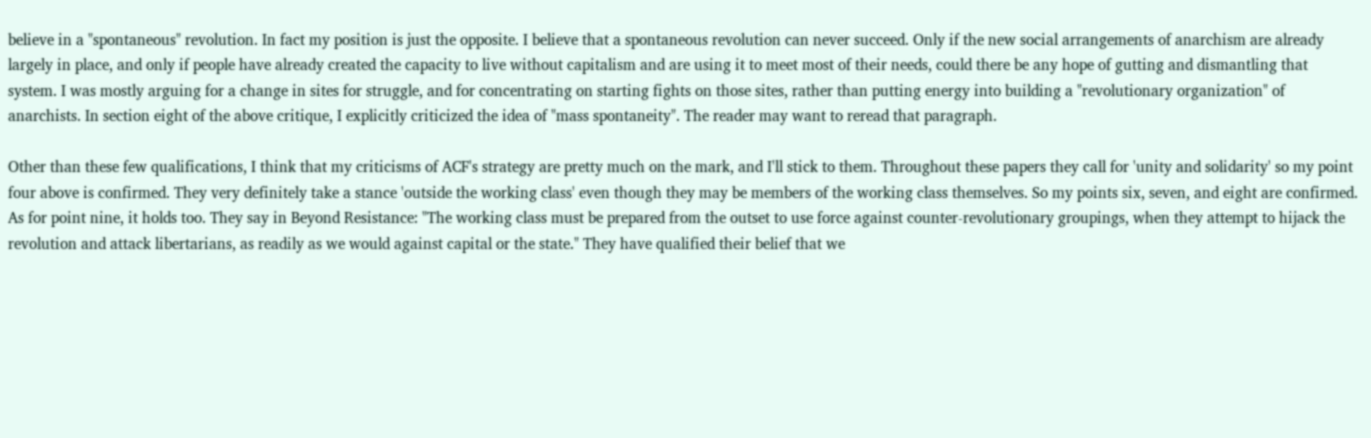believe in a "spontaneous" revolution. In fact my position is just the opposite. I believe that a spontaneous revolution can never succeed. Only if the new social arrangements of anarchism are already largely in place, and only if people have already created the capacity to live without capitalism and are using it to meet most of their needs, could there be any hope of gutting and dismantling that system. I was mostly arguing for a change in sites for struggle, and for concentrating on starting fights on those sites, rather than putting energy into building a "revolutionary organization" of anarchists. In section eight of the above critique, I explicitly criticized the idea of "mass spontaneity". The reader may want to reread that paragraph.

Other than these few qualifications, I think that my criticisms of ACF's strategy are pretty much on the mark, and I'll stick to them. Throughout these papers they call for 'unity and solidarity' so my point four above is confirmed. They very definitely take a stance 'outside the working class' even though they may be members of the working class themselves. So my points six, seven, and eight are confirmed. As for point nine, it holds too. They say in Beyond Resistance: "The working class must be prepared from the outset to use force against counter-revolutionary groupings, when they attempt to hijack the revolution and attack libertarians, as readily as we would against capital or the state." They have qualified their belief that we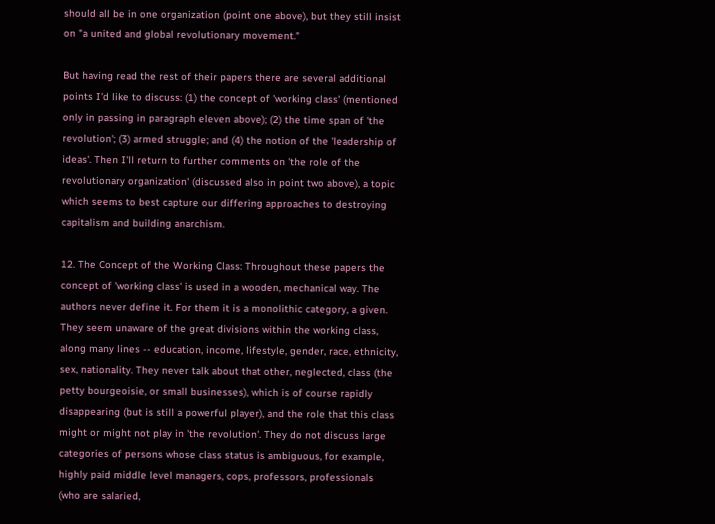should all be in one organization (point one above), but they still insist on "a united and global revolutionary movement."

But having read the rest of their papers there are several additional points I'd like to discuss: (1) the concept of 'working class' (mentioned only in passing in paragraph eleven above); (2) the time span of 'the revolution'; (3) armed struggle; and (4) the notion of the 'leadership of ideas'. Then I'll return to further comments on 'the role of the revolutionary organization' (discussed also in point two above), a topic which seems to best capture our differing approaches to destroying capitalism and building anarchism.

12. The Concept of the Working Class: Throughout these papers the concept of 'working class' is used in a wooden, mechanical way. The authors never define it. For them it is a monolithic category, a given. They seem unaware of the great divisions within the working class, along many lines -- education, income, lifestyle, gender, race, ethnicity, sex, nationality. They never talk about that other, neglected, class (the petty bourgeoisie, or small businesses), which is of course rapidly disappearing (but is still a powerful player), and the role that this class might or might not play in 'the revolution'. They do not discuss large categories of persons whose class status is ambiguous, for example, highly paid middle level managers, cops, professors, professionals (who are salaried,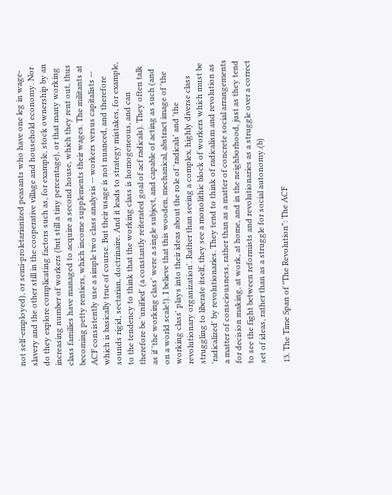not self-employed), or semi-proletarianized peasants who have one leg in wage-slavery and the other still in the cooperative village and household economy. Nor do they explore complicating factors such as, for example, stock ownership by an increasing number of workers (but still a tiny percentage), or that many working class families have managed to acquire a second house, which they rent out, thus becoming petty rentiers, which income supplements their wages. The militants at ACF consistently use a simple two class analysis -- workers versus capitalists -- which is basically true of course. But their usage is not nuanced, and therefore sounds rigid, sectarian, doctrinaire. And it leads to strategy mistakes, for example, to the tendency to think that the working class is homogeneous, and can therefore be 'unified' (a constantly reiterated goal of acf radicals). They often talk as if 'the working class' were a single subject, and capable of acting as such (and on a world scale!). I believe that this wooden, mechanical, abstract image of 'the working class' plays into their ideas about the role of 'radicals' and 'the revolutionary organization'. Rather than seeing a complex, highly diverse class struggling to liberate itself, they see a monolithic block of workers which must be 'radicalized' by revolutionaries. They tend to think of radicalism and revolution as a matter of consciousness, rather than as a matter of concrete social arrangements for decision making, at work, at home, and in the neighborhood, just as they tend to see the fight between reformists and revolutionaries as a struggle over a correct set of ideas, rather than as a struggle for social autonomy.(b)

13. The Time Span of "The Revolution": The ACF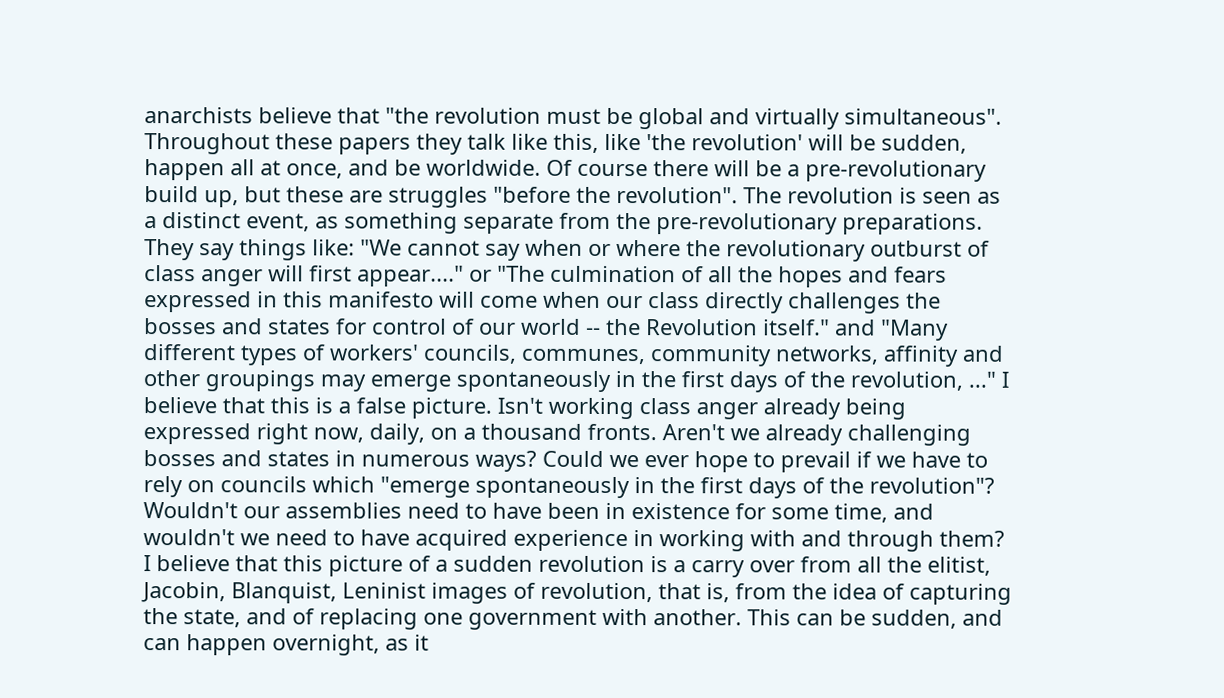anarchists believe that "the revolution must be global and virtually simultaneous". Throughout these papers they talk like this, like 'the revolution' will be sudden, happen all at once, and be worldwide. Of course there will be a pre-revolutionary build up, but these are struggles "before the revolution". The revolution is seen as a distinct event, as something separate from the pre-revolutionary preparations. They say things like: "We cannot say when or where the revolutionary outburst of class anger will first appear...." or "The culmination of all the hopes and fears expressed in this manifesto will come when our class directly challenges the bosses and states for control of our world -- the Revolution itself." and "Many different types of workers' councils, communes, community networks, affinity and other groupings may emerge spontaneously in the first days of the revolution, ..." I believe that this is a false picture. Isn't working class anger already being expressed right now, daily, on a thousand fronts. Aren't we already challenging bosses and states in numerous ways? Could we ever hope to prevail if we have to rely on councils which "emerge spontaneously in the first days of the revolution"? Wouldn't our assemblies need to have been in existence for some time, and wouldn't we need to have acquired experience in working with and through them? I believe that this picture of a sudden revolution is a carry over from all the elitist, Jacobin, Blanquist, Leninist images of revolution, that is, from the idea of capturing the state, and of replacing one government with another. This can be sudden, and can happen overnight, as it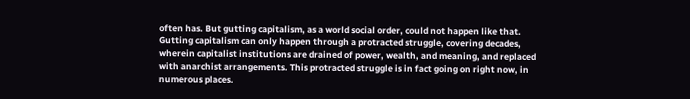often has. But gutting capitalism, as a world social order, could not happen like that. Gutting capitalism can only happen through a protracted struggle, covering decades, wherein capitalist institutions are drained of power, wealth, and meaning, and replaced with anarchist arrangements. This protracted struggle is in fact going on right now, in numerous places.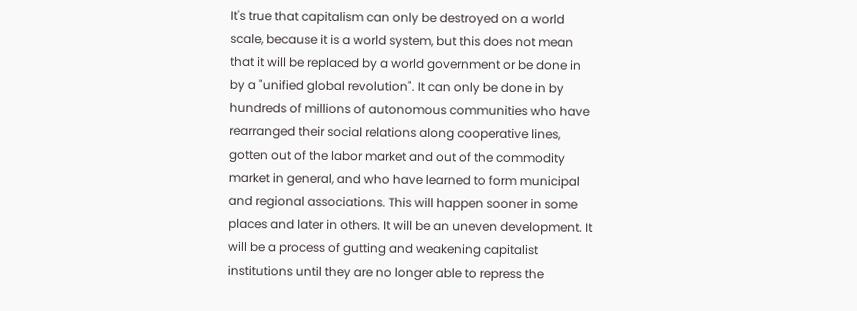It's true that capitalism can only be destroyed on a world scale, because it is a world system, but this does not mean that it will be replaced by a world government or be done in by a "unified global revolution". It can only be done in by hundreds of millions of autonomous communities who have rearranged their social relations along cooperative lines, gotten out of the labor market and out of the commodity market in general, and who have learned to form municipal and regional associations. This will happen sooner in some places and later in others. It will be an uneven development. It will be a process of gutting and weakening capitalist institutions until they are no longer able to repress the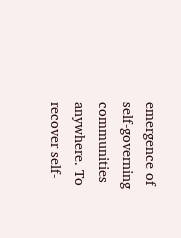emergence of self-governing communities anywhere. To recover self-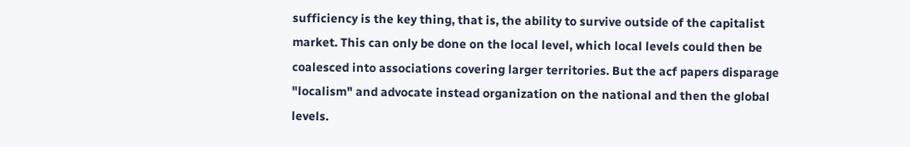sufficiency is the key thing, that is, the ability to survive outside of the capitalist market. This can only be done on the local level, which local levels could then be coalesced into associations covering larger territories. But the acf papers disparage "localism" and advocate instead organization on the national and then the global levels.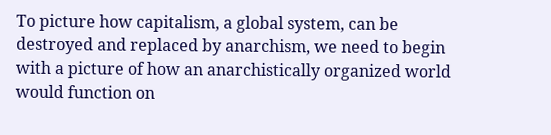To picture how capitalism, a global system, can be destroyed and replaced by anarchism, we need to begin with a picture of how an anarchistically organized world would function on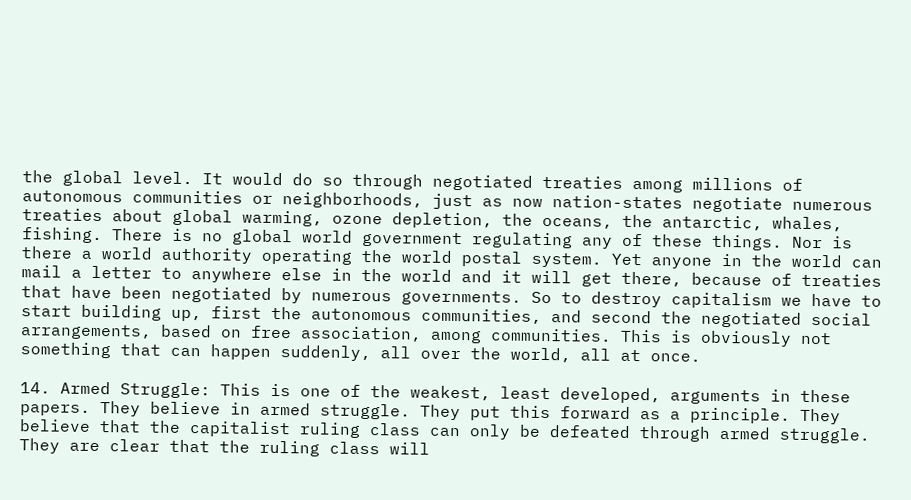the global level. It would do so through negotiated treaties among millions of autonomous communities or neighborhoods, just as now nation-states negotiate numerous treaties about global warming, ozone depletion, the oceans, the antarctic, whales, fishing. There is no global world government regulating any of these things. Nor is there a world authority operating the world postal system. Yet anyone in the world can mail a letter to anywhere else in the world and it will get there, because of treaties that have been negotiated by numerous governments. So to destroy capitalism we have to start building up, first the autonomous communities, and second the negotiated social arrangements, based on free association, among communities. This is obviously not something that can happen suddenly, all over the world, all at once.

14. Armed Struggle: This is one of the weakest, least developed, arguments in these papers. They believe in armed struggle. They put this forward as a principle. They believe that the capitalist ruling class can only be defeated through armed struggle. They are clear that the ruling class will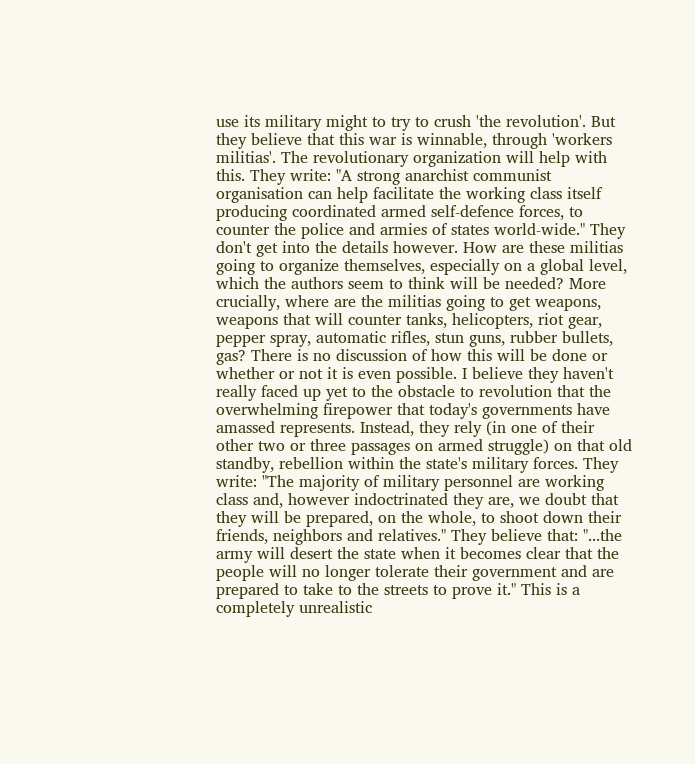use its military might to try to crush 'the revolution'. But they believe that this war is winnable, through 'workers militias'. The revolutionary organization will help with this. They write: "A strong anarchist communist organisation can help facilitate the working class itself producing coordinated armed self-defence forces, to counter the police and armies of states world-wide." They don't get into the details however. How are these militias going to organize themselves, especially on a global level, which the authors seem to think will be needed? More crucially, where are the militias going to get weapons, weapons that will counter tanks, helicopters, riot gear, pepper spray, automatic rifles, stun guns, rubber bullets, gas? There is no discussion of how this will be done or whether or not it is even possible. I believe they haven't really faced up yet to the obstacle to revolution that the overwhelming firepower that today's governments have amassed represents. Instead, they rely (in one of their other two or three passages on armed struggle) on that old standby, rebellion within the state's military forces. They write: "The majority of military personnel are working class and, however indoctrinated they are, we doubt that they will be prepared, on the whole, to shoot down their friends, neighbors and relatives." They believe that: "...the army will desert the state when it becomes clear that the people will no longer tolerate their government and are prepared to take to the streets to prove it." This is a completely unrealistic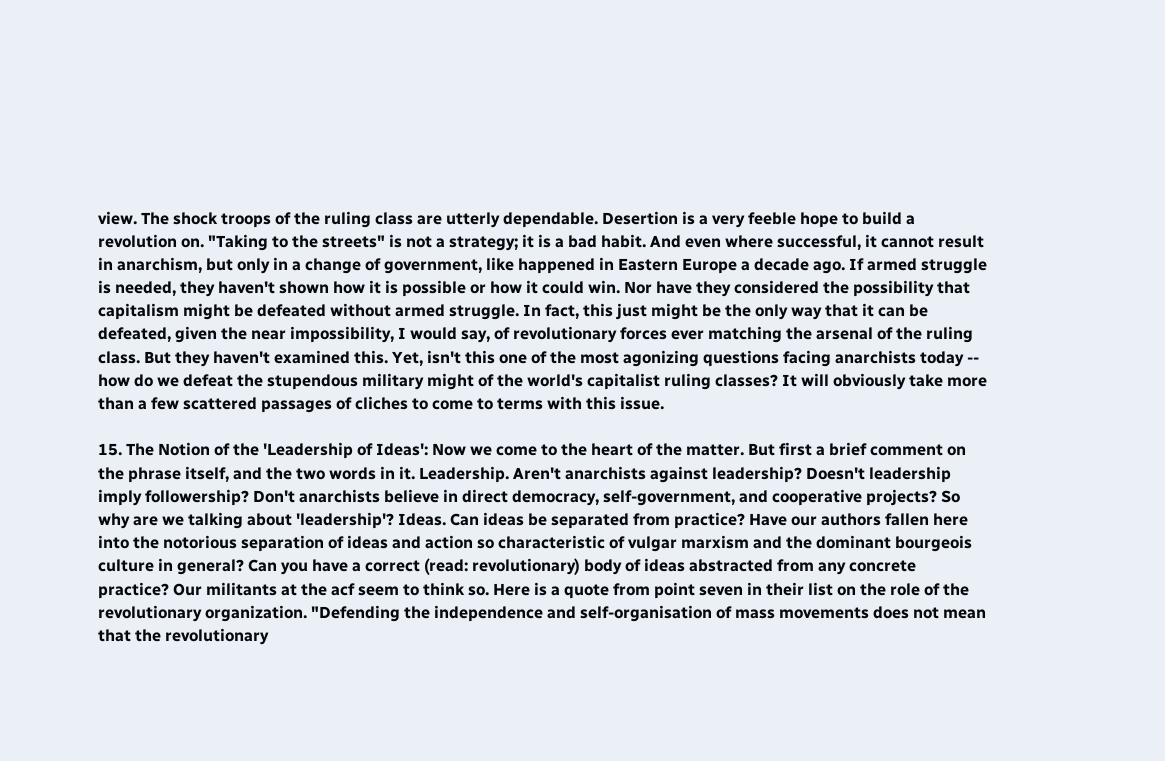view. The shock troops of the ruling class are utterly dependable. Desertion is a very feeble hope to build a revolution on. "Taking to the streets" is not a strategy; it is a bad habit. And even where successful, it cannot result in anarchism, but only in a change of government, like happened in Eastern Europe a decade ago. If armed struggle is needed, they haven't shown how it is possible or how it could win. Nor have they considered the possibility that capitalism might be defeated without armed struggle. In fact, this just might be the only way that it can be defeated, given the near impossibility, I would say, of revolutionary forces ever matching the arsenal of the ruling class. But they haven't examined this. Yet, isn't this one of the most agonizing questions facing anarchists today -- how do we defeat the stupendous military might of the world's capitalist ruling classes? It will obviously take more than a few scattered passages of cliches to come to terms with this issue.

15. The Notion of the 'Leadership of Ideas': Now we come to the heart of the matter. But first a brief comment on the phrase itself, and the two words in it. Leadership. Aren't anarchists against leadership? Doesn't leadership imply followership? Don't anarchists believe in direct democracy, self-government, and cooperative projects? So why are we talking about 'leadership'? Ideas. Can ideas be separated from practice? Have our authors fallen here into the notorious separation of ideas and action so characteristic of vulgar marxism and the dominant bourgeois culture in general? Can you have a correct (read: revolutionary) body of ideas abstracted from any concrete practice? Our militants at the acf seem to think so. Here is a quote from point seven in their list on the role of the revolutionary organization. "Defending the independence and self-organisation of mass movements does not mean that the revolutionary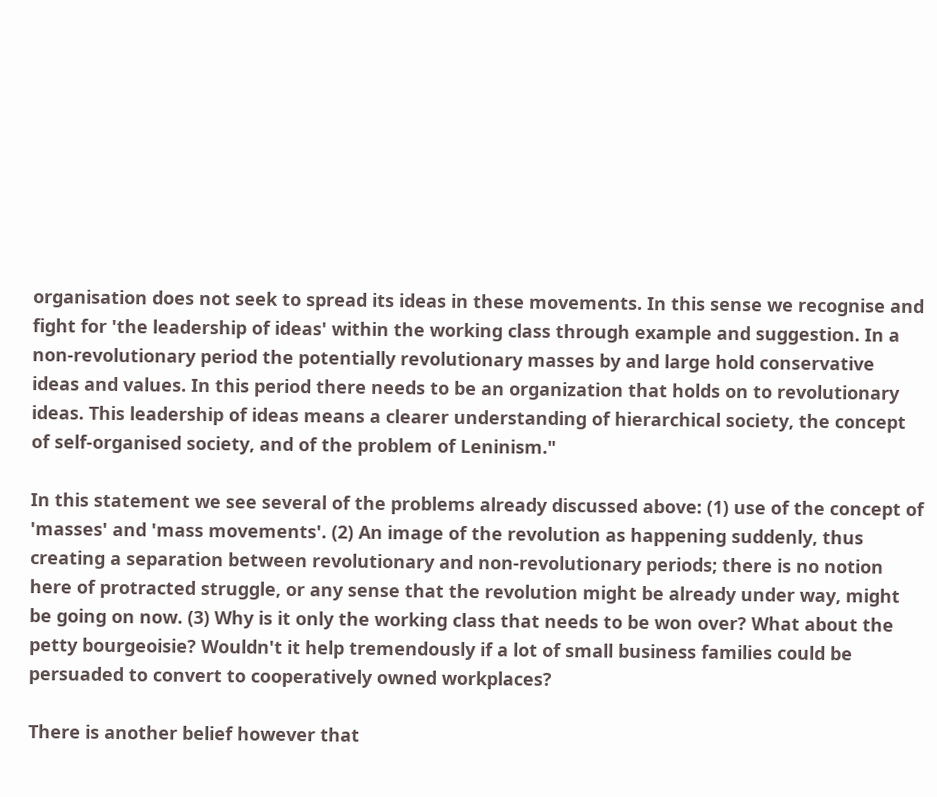organisation does not seek to spread its ideas in these movements. In this sense we recognise and fight for 'the leadership of ideas' within the working class through example and suggestion. In a non-revolutionary period the potentially revolutionary masses by and large hold conservative ideas and values. In this period there needs to be an organization that holds on to revolutionary ideas. This leadership of ideas means a clearer understanding of hierarchical society, the concept of self-organised society, and of the problem of Leninism."

In this statement we see several of the problems already discussed above: (1) use of the concept of 'masses' and 'mass movements'. (2) An image of the revolution as happening suddenly, thus creating a separation between revolutionary and non-revolutionary periods; there is no notion here of protracted struggle, or any sense that the revolution might be already under way, might be going on now. (3) Why is it only the working class that needs to be won over? What about the petty bourgeoisie? Wouldn't it help tremendously if a lot of small business families could be persuaded to convert to cooperatively owned workplaces?

There is another belief however that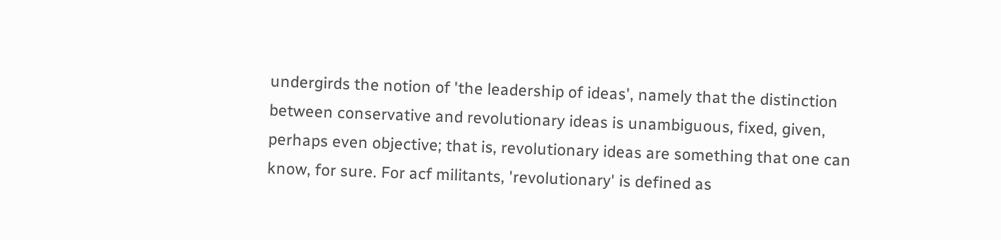undergirds the notion of 'the leadership of ideas', namely that the distinction between conservative and revolutionary ideas is unambiguous, fixed, given, perhaps even objective; that is, revolutionary ideas are something that one can know, for sure. For acf militants, 'revolutionary' is defined as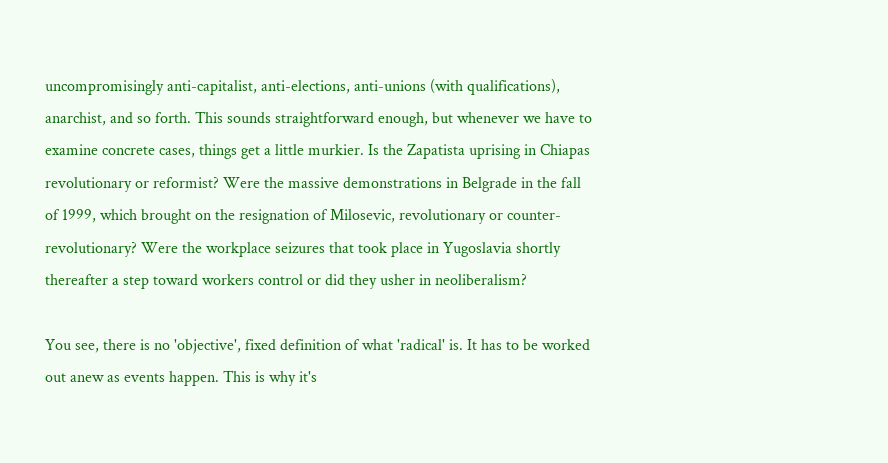uncompromisingly anti-capitalist, anti-elections, anti-unions (with qualifications), anarchist, and so forth. This sounds straightforward enough, but whenever we have to examine concrete cases, things get a little murkier. Is the Zapatista uprising in Chiapas revolutionary or reformist? Were the massive demonstrations in Belgrade in the fall of 1999, which brought on the resignation of Milosevic, revolutionary or counter-revolutionary? Were the workplace seizures that took place in Yugoslavia shortly thereafter a step toward workers control or did they usher in neoliberalism?

You see, there is no 'objective', fixed definition of what 'radical' is. It has to be worked out anew as events happen. This is why it's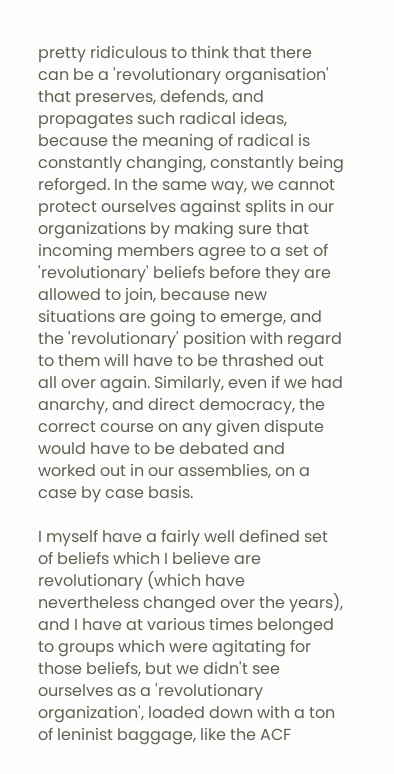pretty ridiculous to think that there can be a 'revolutionary organisation' that preserves, defends, and propagates such radical ideas, because the meaning of radical is constantly changing, constantly being reforged. In the same way, we cannot protect ourselves against splits in our organizations by making sure that incoming members agree to a set of 'revolutionary' beliefs before they are allowed to join, because new situations are going to emerge, and the 'revolutionary' position with regard to them will have to be thrashed out all over again. Similarly, even if we had anarchy, and direct democracy, the correct course on any given dispute would have to be debated and worked out in our assemblies, on a case by case basis.

I myself have a fairly well defined set of beliefs which I believe are revolutionary (which have nevertheless changed over the years), and I have at various times belonged to groups which were agitating for those beliefs, but we didn't see ourselves as a 'revolutionary organization', loaded down with a ton of leninist baggage, like the ACF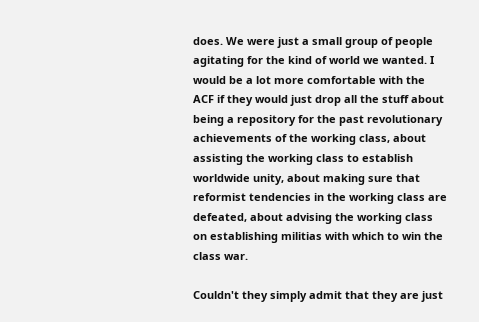does. We were just a small group of people agitating for the kind of world we wanted. I would be a lot more comfortable with the ACF if they would just drop all the stuff about being a repository for the past revolutionary achievements of the working class, about assisting the working class to establish worldwide unity, about making sure that reformist tendencies in the working class are defeated, about advising the working class on establishing militias with which to win the class war.

Couldn't they simply admit that they are just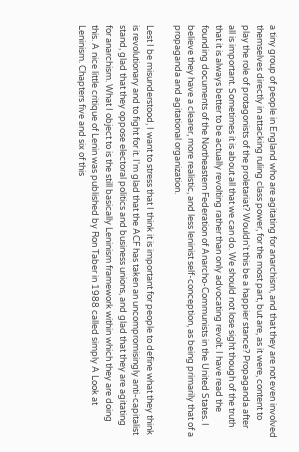a tiny group of people in England who are agitating for anarchism, and that they are not even involved themselves directly in attacking ruling class power, for the most part, but are, as it were, content to play the role of protagonists of the proletariat? Wouldn't this be a happier stance? Propaganda after all is important. Sometimes it is about all that we can do. We should not lose sight though of the truth that it is always better to be actually revolting rather than only advocating revolt. I have read the founding documents of the Northeastern Federation of Anarcho-Communists in the United States. I believe they have a clearer, more realistic, and less leninist self-conception, as being primarily that of a propaganda and agitational organization.

Lest I be misunderstood, I want to stress that I think it is important for people to define what they think is revolutionary and to fight for it. I'm glad that the ACF has taken an uncompromisingly anti-capitalist stand, glad that they oppose electoral politics and business unions, and glad that they are agitating for anarchism. What I object to is the still basically Leninism framework within which they are doing this. A nice little critique of Lenin was published by Ron Taber in 1988 called simply A Look at Leninism. Chapters five and six of this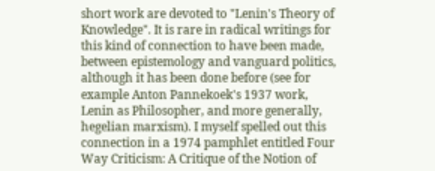short work are devoted to "Lenin's Theory of Knowledge". It is rare in radical writings for this kind of connection to have been made, between epistemology and vanguard politics, although it has been done before (see for example Anton Pannekoek's 1937 work, Lenin as Philosopher, and more generally, hegelian marxism). I myself spelled out this connection in a 1974 pamphlet entitled Four Way Criticism: A Critique of the Notion of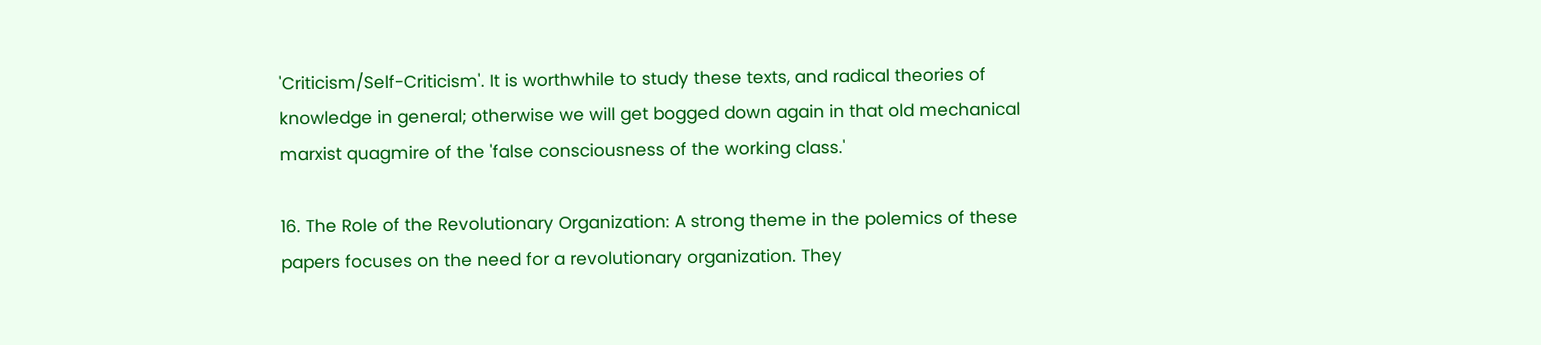'Criticism/Self-Criticism'. It is worthwhile to study these texts, and radical theories of knowledge in general; otherwise we will get bogged down again in that old mechanical marxist quagmire of the 'false consciousness of the working class.'

16. The Role of the Revolutionary Organization: A strong theme in the polemics of these papers focuses on the need for a revolutionary organization. They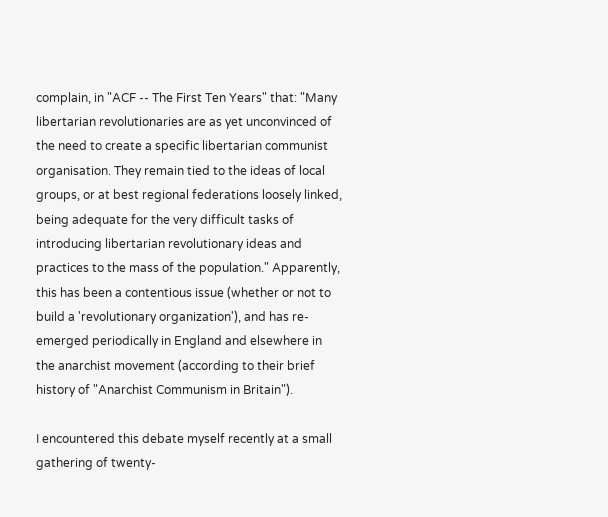complain, in "ACF -- The First Ten Years" that: "Many libertarian revolutionaries are as yet unconvinced of the need to create a specific libertarian communist organisation. They remain tied to the ideas of local groups, or at best regional federations loosely linked, being adequate for the very difficult tasks of introducing libertarian revolutionary ideas and practices to the mass of the population." Apparently, this has been a contentious issue (whether or not to build a 'revolutionary organization'), and has re-emerged periodically in England and elsewhere in the anarchist movement (according to their brief history of "Anarchist Communism in Britain").

I encountered this debate myself recently at a small gathering of twenty-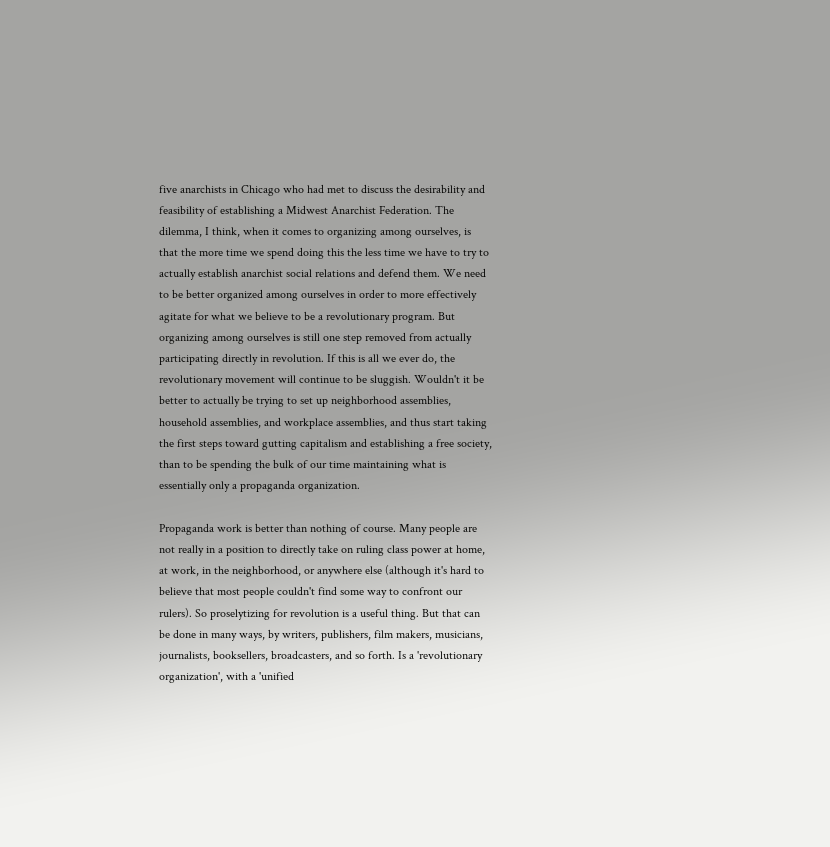five anarchists in Chicago who had met to discuss the desirability and feasibility of establishing a Midwest Anarchist Federation. The dilemma, I think, when it comes to organizing among ourselves, is that the more time we spend doing this the less time we have to try to actually establish anarchist social relations and defend them. We need to be better organized among ourselves in order to more effectively agitate for what we believe to be a revolutionary program. But organizing among ourselves is still one step removed from actually participating directly in revolution. If this is all we ever do, the revolutionary movement will continue to be sluggish. Wouldn't it be better to actually be trying to set up neighborhood assemblies, household assemblies, and workplace assemblies, and thus start taking the first steps toward gutting capitalism and establishing a free society, than to be spending the bulk of our time maintaining what is essentially only a propaganda organization.

Propaganda work is better than nothing of course. Many people are not really in a position to directly take on ruling class power at home, at work, in the neighborhood, or anywhere else (although it's hard to believe that most people couldn't find some way to confront our rulers). So proselytizing for revolution is a useful thing. But that can be done in many ways, by writers, publishers, film makers, musicians, journalists, booksellers, broadcasters, and so forth. Is a 'revolutionary organization', with a 'unified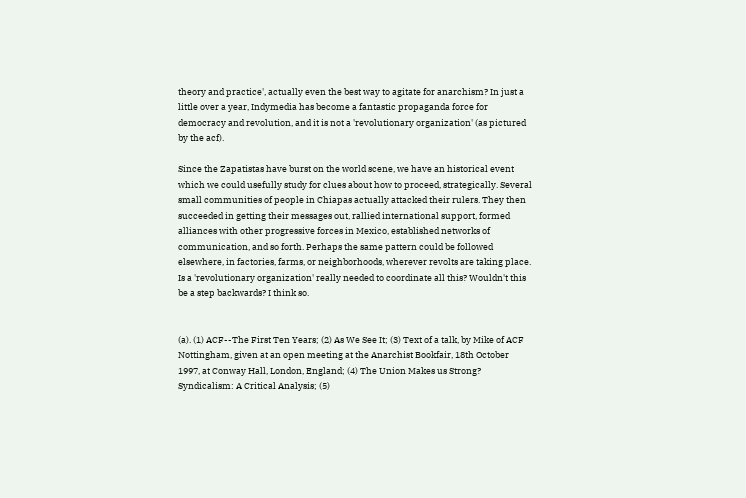theory and practice', actually even the best way to agitate for anarchism? In just a little over a year, Indymedia has become a fantastic propaganda force for democracy and revolution, and it is not a 'revolutionary organization' (as pictured by the acf).

Since the Zapatistas have burst on the world scene, we have an historical event which we could usefully study for clues about how to proceed, strategically. Several small communities of people in Chiapas actually attacked their rulers. They then succeeded in getting their messages out, rallied international support, formed alliances with other progressive forces in Mexico, established networks of communication, and so forth. Perhaps the same pattern could be followed elsewhere, in factories, farms, or neighborhoods, wherever revolts are taking place. Is a 'revolutionary organization' really needed to coordinate all this? Wouldn't this be a step backwards? I think so.


(a). (1) ACF--The First Ten Years; (2) As We See It; (3) Text of a talk, by Mike of ACF Nottingham, given at an open meeting at the Anarchist Bookfair, 18th October 1997, at Conway Hall, London, England; (4) The Union Makes us Strong? Syndicalism: A Critical Analysis; (5)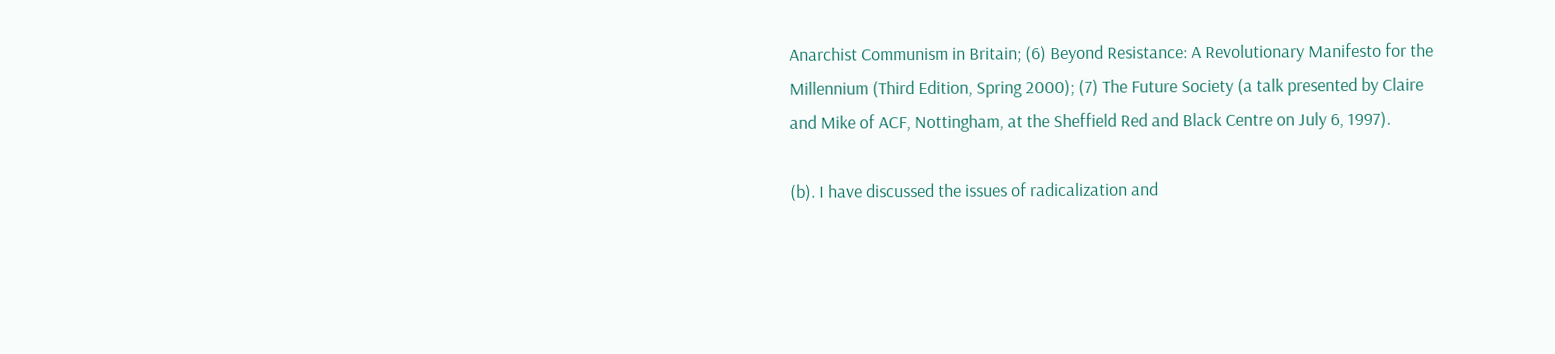Anarchist Communism in Britain; (6) Beyond Resistance: A Revolutionary Manifesto for the Millennium (Third Edition, Spring 2000); (7) The Future Society (a talk presented by Claire and Mike of ACF, Nottingham, at the Sheffield Red and Black Centre on July 6, 1997).

(b). I have discussed the issues of radicalization and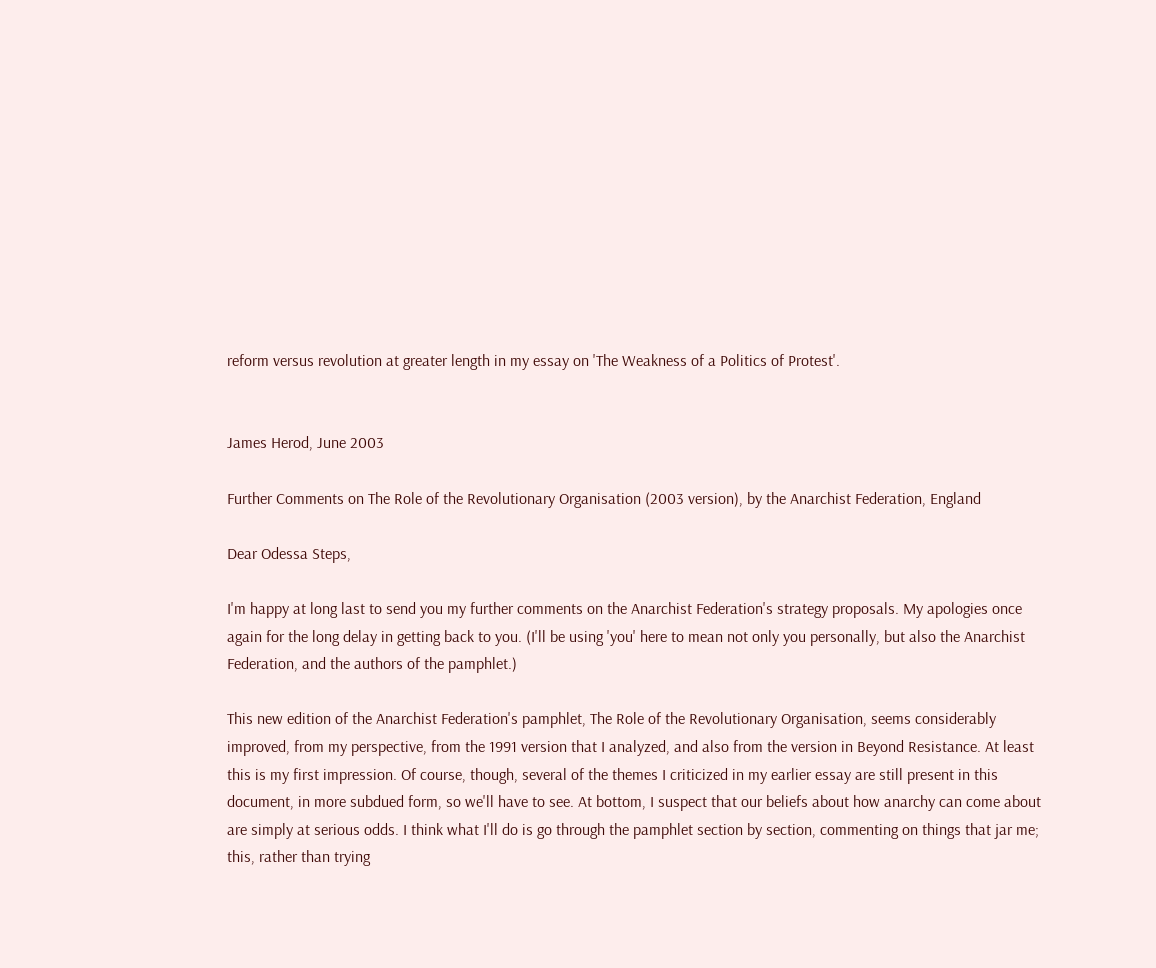reform versus revolution at greater length in my essay on 'The Weakness of a Politics of Protest'.


James Herod, June 2003

Further Comments on The Role of the Revolutionary Organisation (2003 version), by the Anarchist Federation, England

Dear Odessa Steps,

I'm happy at long last to send you my further comments on the Anarchist Federation's strategy proposals. My apologies once again for the long delay in getting back to you. (I'll be using 'you' here to mean not only you personally, but also the Anarchist Federation, and the authors of the pamphlet.)

This new edition of the Anarchist Federation's pamphlet, The Role of the Revolutionary Organisation, seems considerably improved, from my perspective, from the 1991 version that I analyzed, and also from the version in Beyond Resistance. At least this is my first impression. Of course, though, several of the themes I criticized in my earlier essay are still present in this document, in more subdued form, so we'll have to see. At bottom, I suspect that our beliefs about how anarchy can come about are simply at serious odds. I think what I'll do is go through the pamphlet section by section, commenting on things that jar me; this, rather than trying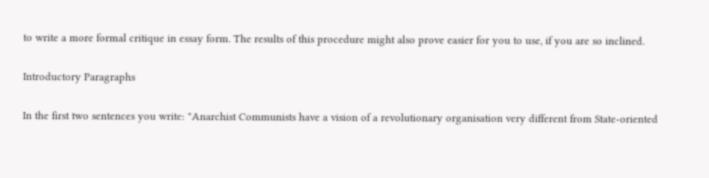to write a more formal critique in essay form. The results of this procedure might also prove easier for you to use, if you are so inclined.

Introductory Paragraphs

In the first two sentences you write: "Anarchist Communists have a vision of a revolutionary organisation very different from State-oriented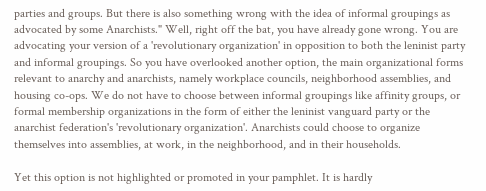parties and groups. But there is also something wrong with the idea of informal groupings as advocated by some Anarchists." Well, right off the bat, you have already gone wrong. You are advocating your version of a 'revolutionary organization' in opposition to both the leninist party and informal groupings. So you have overlooked another option, the main organizational forms relevant to anarchy and anarchists, namely workplace councils, neighborhood assemblies, and housing co-ops. We do not have to choose between informal groupings like affinity groups, or formal membership organizations in the form of either the leninist vanguard party or the anarchist federation's 'revolutionary organization'. Anarchists could choose to organize themselves into assemblies, at work, in the neighborhood, and in their households.

Yet this option is not highlighted or promoted in your pamphlet. It is hardly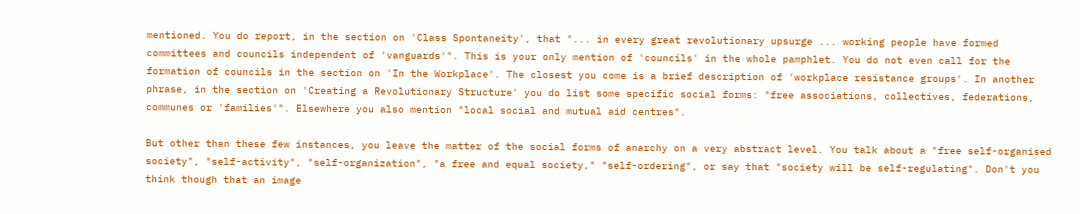mentioned. You do report, in the section on 'Class Spontaneity', that "... in every great revolutionary upsurge ... working people have formed committees and councils independent of 'vanguards'". This is your only mention of 'councils' in the whole pamphlet. You do not even call for the formation of councils in the section on 'In the Workplace'. The closest you come is a brief description of 'workplace resistance groups'. In another phrase, in the section on 'Creating a Revolutionary Structure' you do list some specific social forms: "free associations, collectives, federations, communes or 'families'". Elsewhere you also mention "local social and mutual aid centres".

But other than these few instances, you leave the matter of the social forms of anarchy on a very abstract level. You talk about a "free self-organised society", "self-activity", "self-organization", "a free and equal society," "self-ordering", or say that "society will be self-regulating". Don't you think though that an image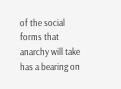of the social forms that anarchy will take has a bearing on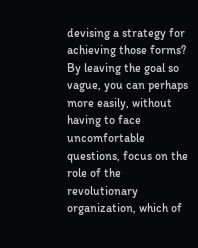devising a strategy for achieving those forms? By leaving the goal so vague, you can perhaps more easily, without having to face uncomfortable questions, focus on the role of the revolutionary organization, which of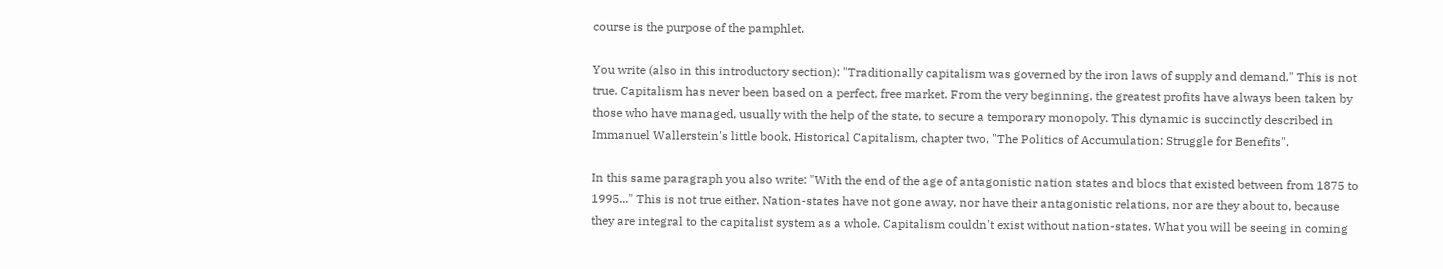course is the purpose of the pamphlet.

You write (also in this introductory section): "Traditionally capitalism was governed by the iron laws of supply and demand." This is not true. Capitalism has never been based on a perfect, free market. From the very beginning, the greatest profits have always been taken by those who have managed, usually with the help of the state, to secure a temporary monopoly. This dynamic is succinctly described in Immanuel Wallerstein's little book, Historical Capitalism, chapter two, "The Politics of Accumulation: Struggle for Benefits".

In this same paragraph you also write: "With the end of the age of antagonistic nation states and blocs that existed between from 1875 to 1995..." This is not true either. Nation-states have not gone away, nor have their antagonistic relations, nor are they about to, because they are integral to the capitalist system as a whole. Capitalism couldn't exist without nation-states. What you will be seeing in coming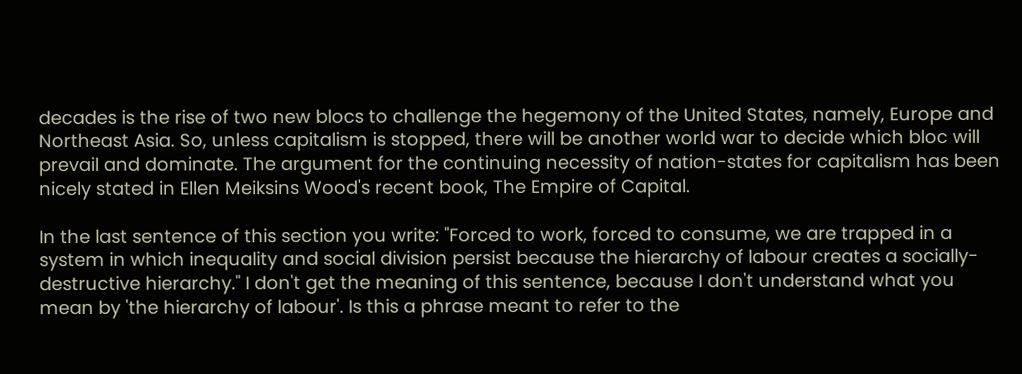decades is the rise of two new blocs to challenge the hegemony of the United States, namely, Europe and Northeast Asia. So, unless capitalism is stopped, there will be another world war to decide which bloc will prevail and dominate. The argument for the continuing necessity of nation-states for capitalism has been nicely stated in Ellen Meiksins Wood's recent book, The Empire of Capital.

In the last sentence of this section you write: "Forced to work, forced to consume, we are trapped in a system in which inequality and social division persist because the hierarchy of labour creates a socially-destructive hierarchy." I don't get the meaning of this sentence, because I don't understand what you mean by 'the hierarchy of labour'. Is this a phrase meant to refer to the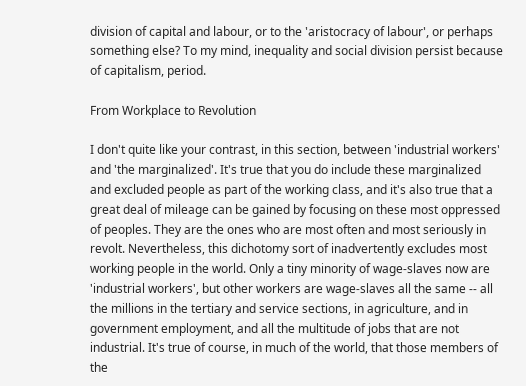division of capital and labour, or to the 'aristocracy of labour', or perhaps something else? To my mind, inequality and social division persist because of capitalism, period.

From Workplace to Revolution

I don't quite like your contrast, in this section, between 'industrial workers' and 'the marginalized'. It's true that you do include these marginalized and excluded people as part of the working class, and it's also true that a great deal of mileage can be gained by focusing on these most oppressed of peoples. They are the ones who are most often and most seriously in revolt. Nevertheless, this dichotomy sort of inadvertently excludes most working people in the world. Only a tiny minority of wage-slaves now are 'industrial workers', but other workers are wage-slaves all the same -- all the millions in the tertiary and service sections, in agriculture, and in government employment, and all the multitude of jobs that are not industrial. It's true of course, in much of the world, that those members of the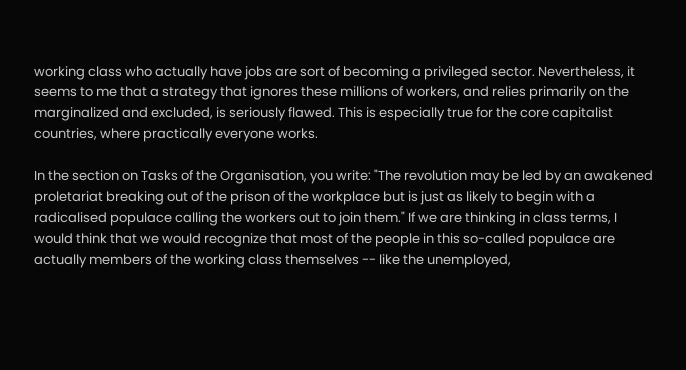working class who actually have jobs are sort of becoming a privileged sector. Nevertheless, it seems to me that a strategy that ignores these millions of workers, and relies primarily on the marginalized and excluded, is seriously flawed. This is especially true for the core capitalist countries, where practically everyone works.

In the section on Tasks of the Organisation, you write: "The revolution may be led by an awakened proletariat breaking out of the prison of the workplace but is just as likely to begin with a radicalised populace calling the workers out to join them." If we are thinking in class terms, I would think that we would recognize that most of the people in this so-called populace are actually members of the working class themselves -- like the unemployed,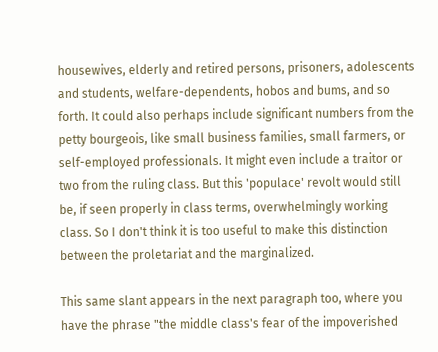housewives, elderly and retired persons, prisoners, adolescents and students, welfare-dependents, hobos and bums, and so forth. It could also perhaps include significant numbers from the petty bourgeois, like small business families, small farmers, or self-employed professionals. It might even include a traitor or two from the ruling class. But this 'populace' revolt would still be, if seen properly in class terms, overwhelmingly working class. So I don't think it is too useful to make this distinction between the proletariat and the marginalized.

This same slant appears in the next paragraph too, where you have the phrase "the middle class's fear of the impoverished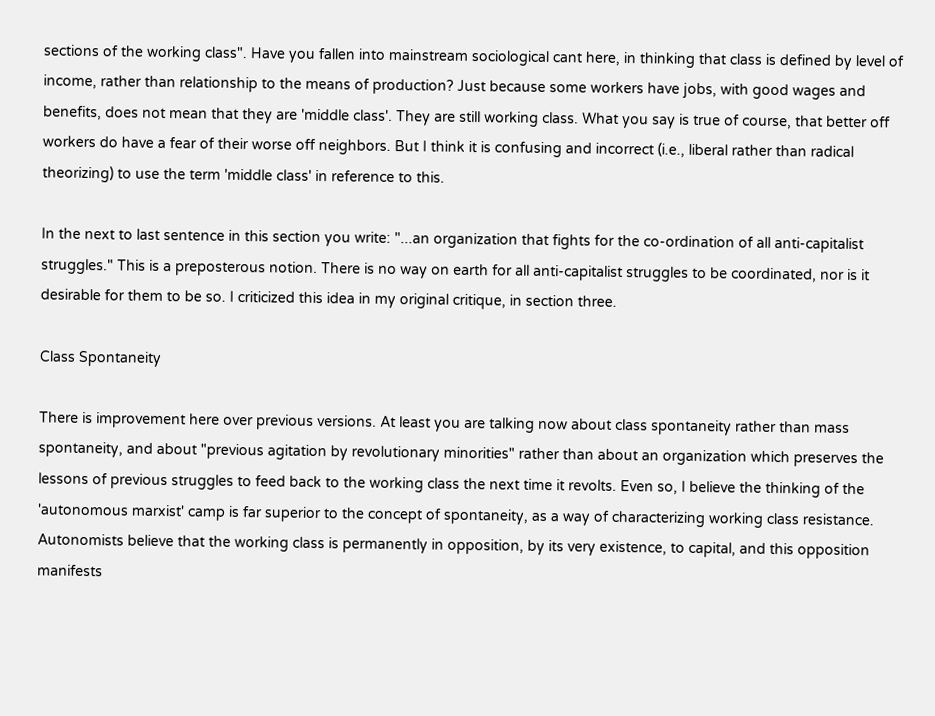sections of the working class". Have you fallen into mainstream sociological cant here, in thinking that class is defined by level of income, rather than relationship to the means of production? Just because some workers have jobs, with good wages and benefits, does not mean that they are 'middle class'. They are still working class. What you say is true of course, that better off workers do have a fear of their worse off neighbors. But I think it is confusing and incorrect (i.e., liberal rather than radical theorizing) to use the term 'middle class' in reference to this.

In the next to last sentence in this section you write: "...an organization that fights for the co-ordination of all anti-capitalist struggles." This is a preposterous notion. There is no way on earth for all anti-capitalist struggles to be coordinated, nor is it desirable for them to be so. I criticized this idea in my original critique, in section three.

Class Spontaneity

There is improvement here over previous versions. At least you are talking now about class spontaneity rather than mass spontaneity, and about "previous agitation by revolutionary minorities" rather than about an organization which preserves the lessons of previous struggles to feed back to the working class the next time it revolts. Even so, I believe the thinking of the 'autonomous marxist' camp is far superior to the concept of spontaneity, as a way of characterizing working class resistance. Autonomists believe that the working class is permanently in opposition, by its very existence, to capital, and this opposition manifests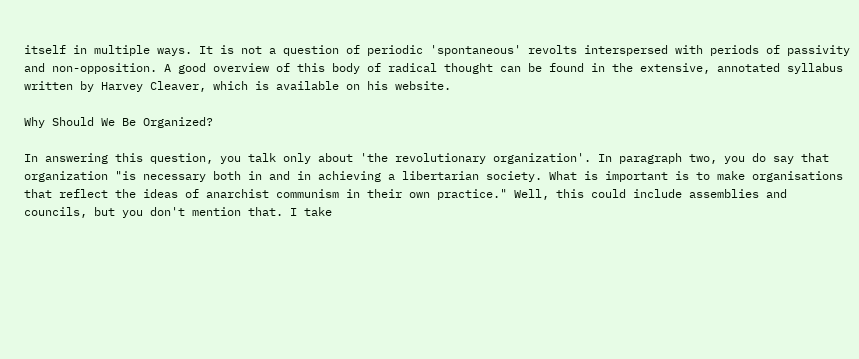itself in multiple ways. It is not a question of periodic 'spontaneous' revolts interspersed with periods of passivity and non-opposition. A good overview of this body of radical thought can be found in the extensive, annotated syllabus written by Harvey Cleaver, which is available on his website.

Why Should We Be Organized?

In answering this question, you talk only about 'the revolutionary organization'. In paragraph two, you do say that organization "is necessary both in and in achieving a libertarian society. What is important is to make organisations that reflect the ideas of anarchist communism in their own practice." Well, this could include assemblies and councils, but you don't mention that. I take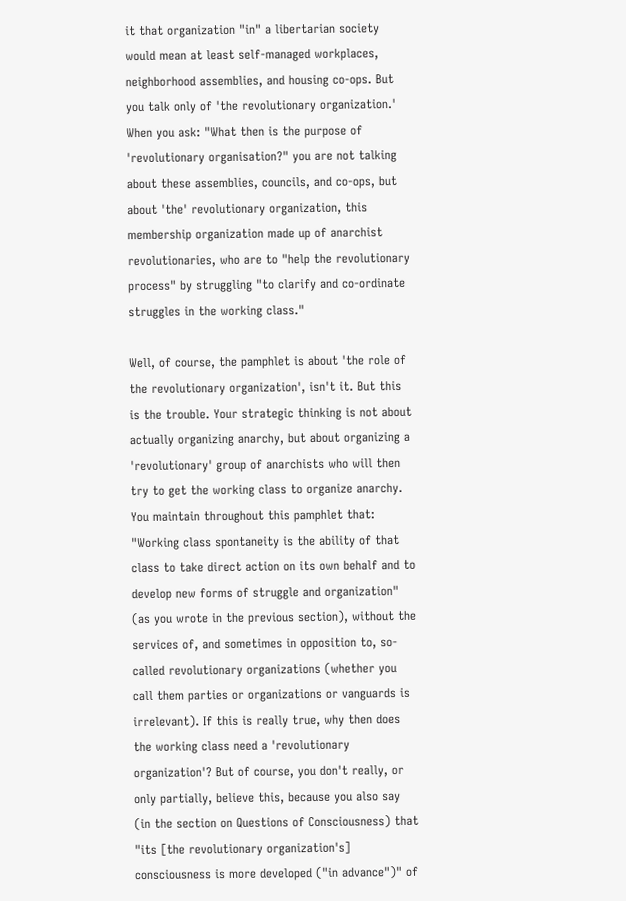it that organization "in" a libertarian society would mean at least self-managed workplaces, neighborhood assemblies, and housing co-ops. But you talk only of 'the revolutionary organization.' When you ask: "What then is the purpose of 'revolutionary organisation?" you are not talking about these assemblies, councils, and co-ops, but about 'the' revolutionary organization, this membership organization made up of anarchist revolutionaries, who are to "help the revolutionary process" by struggling "to clarify and co-ordinate struggles in the working class."

Well, of course, the pamphlet is about 'the role of the revolutionary organization', isn't it. But this is the trouble. Your strategic thinking is not about actually organizing anarchy, but about organizing a 'revolutionary' group of anarchists who will then try to get the working class to organize anarchy. You maintain throughout this pamphlet that: "Working class spontaneity is the ability of that class to take direct action on its own behalf and to develop new forms of struggle and organization" (as you wrote in the previous section), without the services of, and sometimes in opposition to, so-called revolutionary organizations (whether you call them parties or organizations or vanguards is irrelevant). If this is really true, why then does the working class need a 'revolutionary organization'? But of course, you don't really, or only partially, believe this, because you also say (in the section on Questions of Consciousness) that "its [the revolutionary organization's] consciousness is more developed ("in advance")" of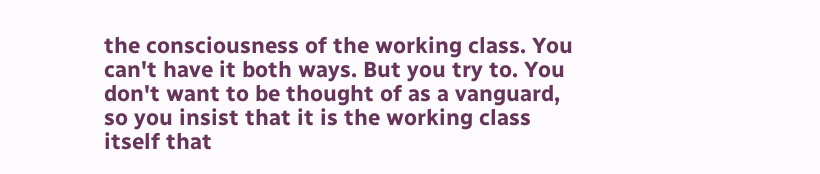the consciousness of the working class. You can't have it both ways. But you try to. You don't want to be thought of as a vanguard, so you insist that it is the working class itself that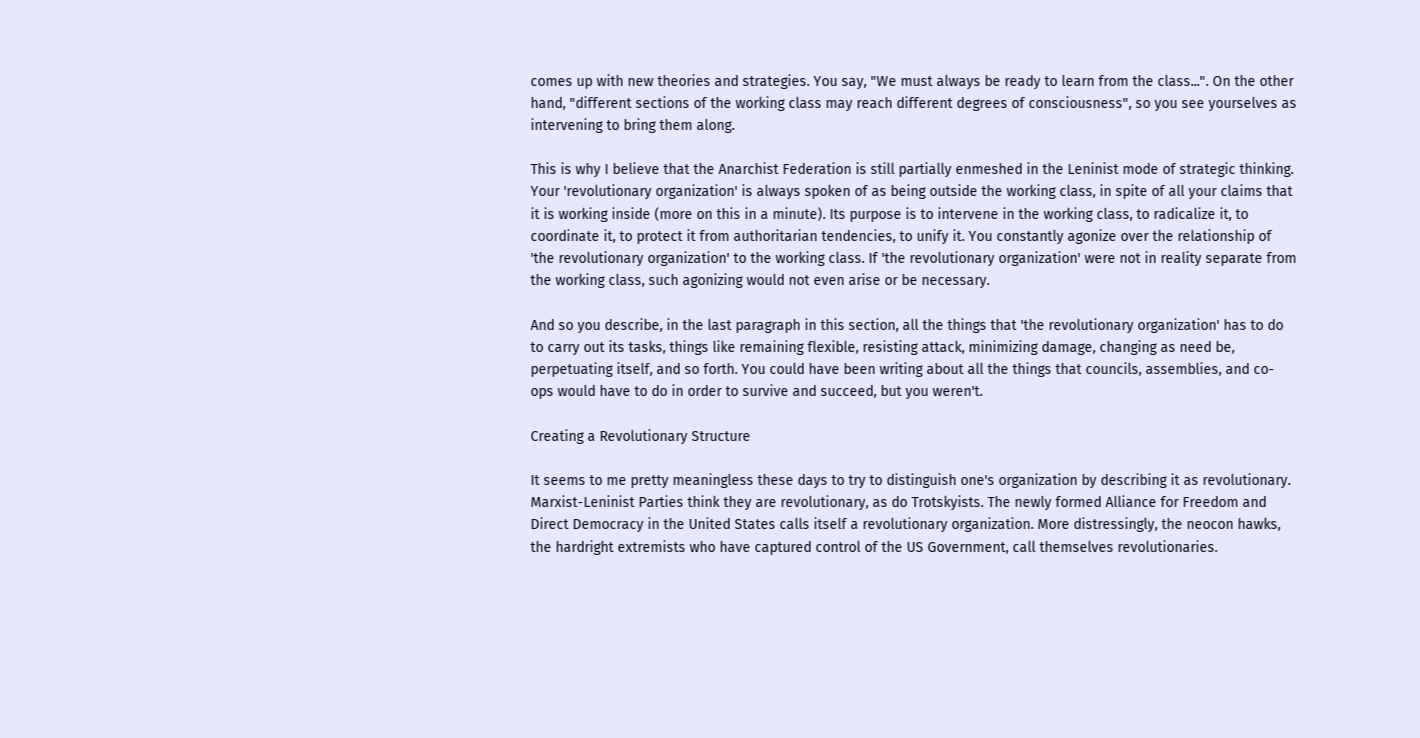comes up with new theories and strategies. You say, "We must always be ready to learn from the class...". On the other hand, "different sections of the working class may reach different degrees of consciousness", so you see yourselves as intervening to bring them along.

This is why I believe that the Anarchist Federation is still partially enmeshed in the Leninist mode of strategic thinking. Your 'revolutionary organization' is always spoken of as being outside the working class, in spite of all your claims that it is working inside (more on this in a minute). Its purpose is to intervene in the working class, to radicalize it, to coordinate it, to protect it from authoritarian tendencies, to unify it. You constantly agonize over the relationship of 'the revolutionary organization' to the working class. If 'the revolutionary organization' were not in reality separate from the working class, such agonizing would not even arise or be necessary.

And so you describe, in the last paragraph in this section, all the things that 'the revolutionary organization' has to do to carry out its tasks, things like remaining flexible, resisting attack, minimizing damage, changing as need be, perpetuating itself, and so forth. You could have been writing about all the things that councils, assemblies, and co-ops would have to do in order to survive and succeed, but you weren't.

Creating a Revolutionary Structure

It seems to me pretty meaningless these days to try to distinguish one's organization by describing it as revolutionary. Marxist-Leninist Parties think they are revolutionary, as do Trotskyists. The newly formed Alliance for Freedom and Direct Democracy in the United States calls itself a revolutionary organization. More distressingly, the neocon hawks, the hardright extremists who have captured control of the US Government, call themselves revolutionaries.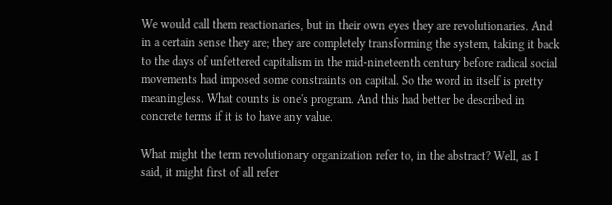We would call them reactionaries, but in their own eyes they are revolutionaries. And in a certain sense they are; they are completely transforming the system, taking it back to the days of unfettered capitalism in the mid-nineteenth century before radical social movements had imposed some constraints on capital. So the word in itself is pretty meaningless. What counts is one's program. And this had better be described in concrete terms if it is to have any value.

What might the term revolutionary organization refer to, in the abstract? Well, as I said, it might first of all refer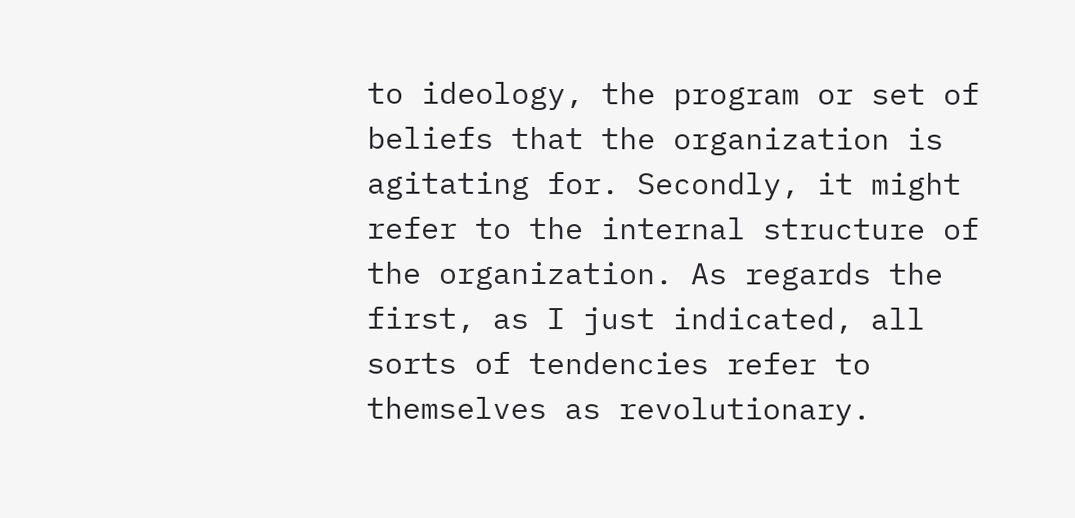to ideology, the program or set of beliefs that the organization is agitating for. Secondly, it might refer to the internal structure of the organization. As regards the first, as I just indicated, all sorts of tendencies refer to themselves as revolutionary.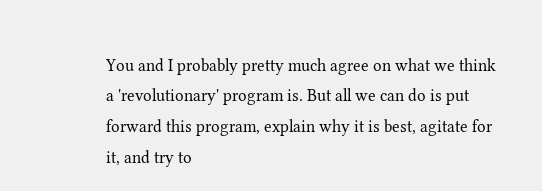You and I probably pretty much agree on what we think a 'revolutionary' program is. But all we can do is put forward this program, explain why it is best, agitate for it, and try to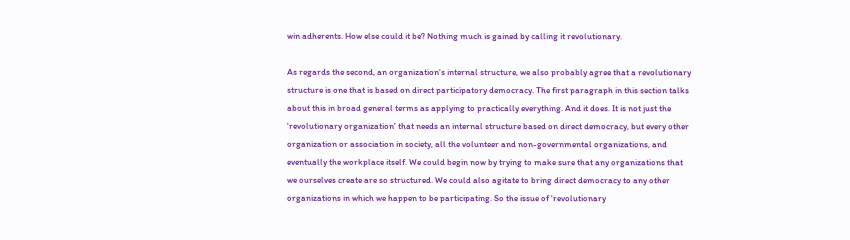win adherents. How else could it be? Nothing much is gained by calling it revolutionary.

As regards the second, an organization's internal structure, we also probably agree that a revolutionary structure is one that is based on direct participatory democracy. The first paragraph in this section talks about this in broad general terms as applying to practically everything. And it does. It is not just the 'revolutionary organization' that needs an internal structure based on direct democracy, but every other organization or association in society, all the volunteer and non-governmental organizations, and eventually the workplace itself. We could begin now by trying to make sure that any organizations that we ourselves create are so structured. We could also agitate to bring direct democracy to any other organizations in which we happen to be participating. So the issue of 'revolutionary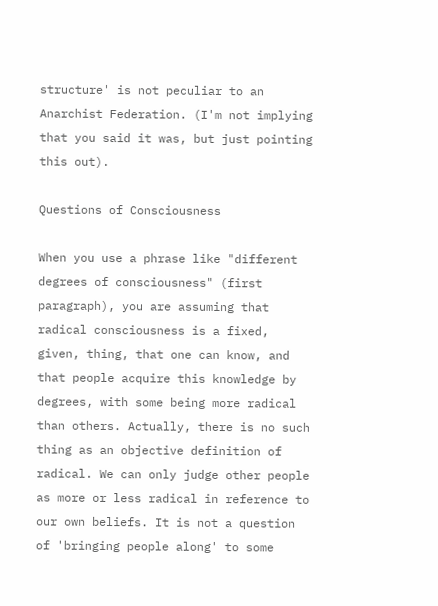structure' is not peculiar to an Anarchist Federation. (I'm not implying that you said it was, but just pointing this out).

Questions of Consciousness

When you use a phrase like "different degrees of consciousness" (first paragraph), you are assuming that radical consciousness is a fixed, given, thing, that one can know, and that people acquire this knowledge by degrees, with some being more radical than others. Actually, there is no such thing as an objective definition of radical. We can only judge other people as more or less radical in reference to our own beliefs. It is not a question of 'bringing people along' to some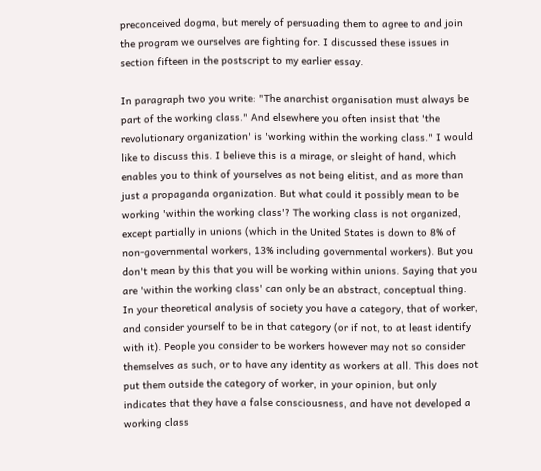preconceived dogma, but merely of persuading them to agree to and join the program we ourselves are fighting for. I discussed these issues in section fifteen in the postscript to my earlier essay.

In paragraph two you write: "The anarchist organisation must always be part of the working class." And elsewhere you often insist that 'the revolutionary organization' is 'working within the working class." I would like to discuss this. I believe this is a mirage, or sleight of hand, which enables you to think of yourselves as not being elitist, and as more than just a propaganda organization. But what could it possibly mean to be working 'within the working class'? The working class is not organized, except partially in unions (which in the United States is down to 8% of non-governmental workers, 13% including governmental workers). But you don't mean by this that you will be working within unions. Saying that you are 'within the working class' can only be an abstract, conceptual thing. In your theoretical analysis of society you have a category, that of worker, and consider yourself to be in that category (or if not, to at least identify with it). People you consider to be workers however may not so consider themselves as such, or to have any identity as workers at all. This does not put them outside the category of worker, in your opinion, but only indicates that they have a false consciousness, and have not developed a working class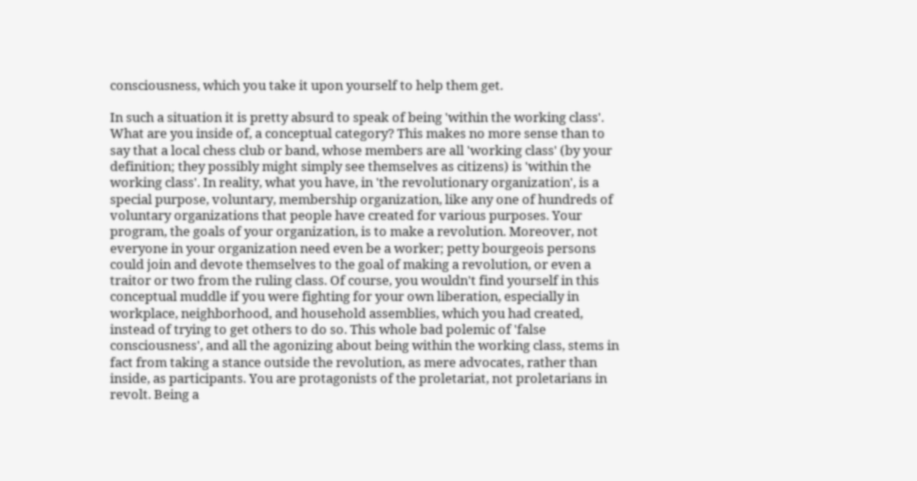consciousness, which you take it upon yourself to help them get.

In such a situation it is pretty absurd to speak of being 'within the working class'. What are you inside of, a conceptual category? This makes no more sense than to say that a local chess club or band, whose members are all 'working class' (by your definition; they possibly might simply see themselves as citizens) is 'within the working class'. In reality, what you have, in 'the revolutionary organization', is a special purpose, voluntary, membership organization, like any one of hundreds of voluntary organizations that people have created for various purposes. Your program, the goals of your organization, is to make a revolution. Moreover, not everyone in your organization need even be a worker; petty bourgeois persons could join and devote themselves to the goal of making a revolution, or even a traitor or two from the ruling class. Of course, you wouldn't find yourself in this conceptual muddle if you were fighting for your own liberation, especially in workplace, neighborhood, and household assemblies, which you had created, instead of trying to get others to do so. This whole bad polemic of 'false consciousness', and all the agonizing about being within the working class, stems in fact from taking a stance outside the revolution, as mere advocates, rather than inside, as participants. You are protagonists of the proletariat, not proletarians in revolt. Being a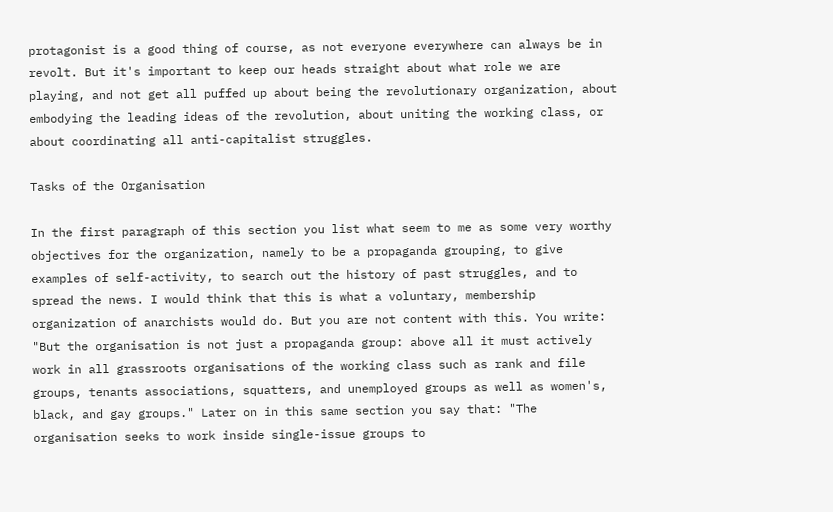protagonist is a good thing of course, as not everyone everywhere can always be in revolt. But it's important to keep our heads straight about what role we are playing, and not get all puffed up about being the revolutionary organization, about embodying the leading ideas of the revolution, about uniting the working class, or about coordinating all anti-capitalist struggles.

Tasks of the Organisation

In the first paragraph of this section you list what seem to me as some very worthy objectives for the organization, namely to be a propaganda grouping, to give examples of self-activity, to search out the history of past struggles, and to spread the news. I would think that this is what a voluntary, membership organization of anarchists would do. But you are not content with this. You write: "But the organisation is not just a propaganda group: above all it must actively work in all grassroots organisations of the working class such as rank and file groups, tenants associations, squatters, and unemployed groups as well as women's, black, and gay groups." Later on in this same section you say that: "The organisation seeks to work inside single-issue groups to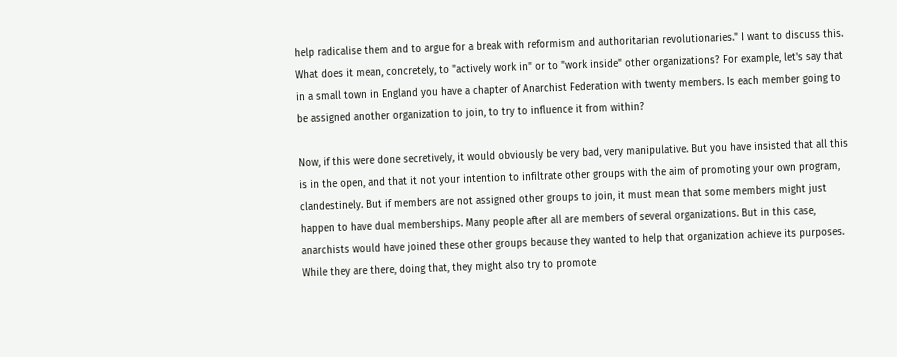help radicalise them and to argue for a break with reformism and authoritarian revolutionaries." I want to discuss this. What does it mean, concretely, to "actively work in" or to "work inside" other organizations? For example, let's say that in a small town in England you have a chapter of Anarchist Federation with twenty members. Is each member going to be assigned another organization to join, to try to influence it from within?

Now, if this were done secretively, it would obviously be very bad, very manipulative. But you have insisted that all this is in the open, and that it not your intention to infiltrate other groups with the aim of promoting your own program, clandestinely. But if members are not assigned other groups to join, it must mean that some members might just happen to have dual memberships. Many people after all are members of several organizations. But in this case, anarchists would have joined these other groups because they wanted to help that organization achieve its purposes. While they are there, doing that, they might also try to promote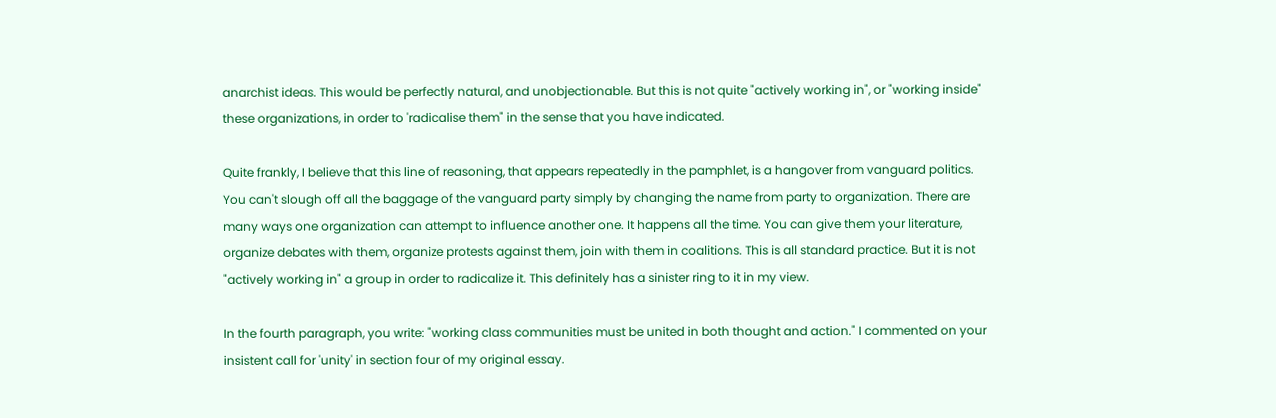anarchist ideas. This would be perfectly natural, and unobjectionable. But this is not quite "actively working in", or "working inside" these organizations, in order to 'radicalise them" in the sense that you have indicated.

Quite frankly, I believe that this line of reasoning, that appears repeatedly in the pamphlet, is a hangover from vanguard politics. You can't slough off all the baggage of the vanguard party simply by changing the name from party to organization. There are many ways one organization can attempt to influence another one. It happens all the time. You can give them your literature, organize debates with them, organize protests against them, join with them in coalitions. This is all standard practice. But it is not "actively working in" a group in order to radicalize it. This definitely has a sinister ring to it in my view.

In the fourth paragraph, you write: "working class communities must be united in both thought and action." I commented on your insistent call for 'unity' in section four of my original essay.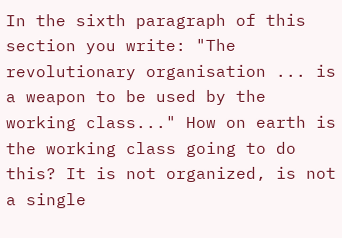In the sixth paragraph of this section you write: "The revolutionary organisation ... is a weapon to be used by the working class..." How on earth is the working class going to do this? It is not organized, is not a single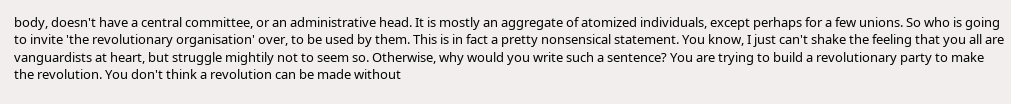body, doesn't have a central committee, or an administrative head. It is mostly an aggregate of atomized individuals, except perhaps for a few unions. So who is going to invite 'the revolutionary organisation' over, to be used by them. This is in fact a pretty nonsensical statement. You know, I just can't shake the feeling that you all are vanguardists at heart, but struggle mightily not to seem so. Otherwise, why would you write such a sentence? You are trying to build a revolutionary party to make the revolution. You don't think a revolution can be made without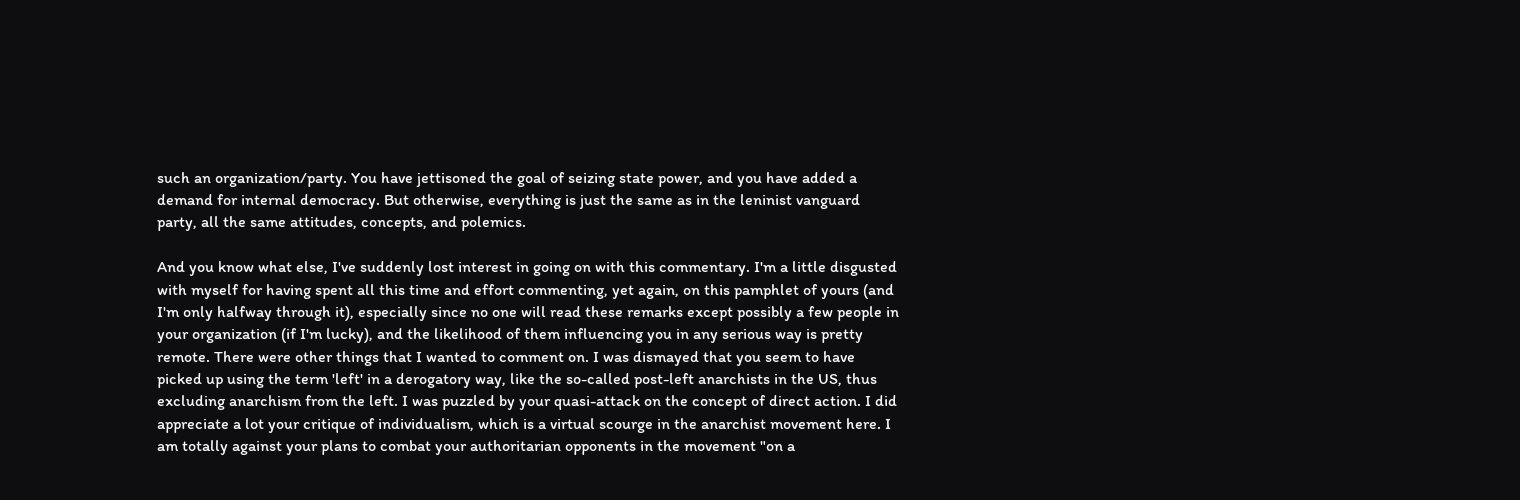such an organization/party. You have jettisoned the goal of seizing state power, and you have added a demand for internal democracy. But otherwise, everything is just the same as in the leninist vanguard party, all the same attitudes, concepts, and polemics.

And you know what else, I've suddenly lost interest in going on with this commentary. I'm a little disgusted with myself for having spent all this time and effort commenting, yet again, on this pamphlet of yours (and I'm only halfway through it), especially since no one will read these remarks except possibly a few people in your organization (if I'm lucky), and the likelihood of them influencing you in any serious way is pretty remote. There were other things that I wanted to comment on. I was dismayed that you seem to have picked up using the term 'left' in a derogatory way, like the so-called post-left anarchists in the US, thus excluding anarchism from the left. I was puzzled by your quasi-attack on the concept of direct action. I did appreciate a lot your critique of individualism, which is a virtual scourge in the anarchist movement here. I am totally against your plans to combat your authoritarian opponents in the movement "on a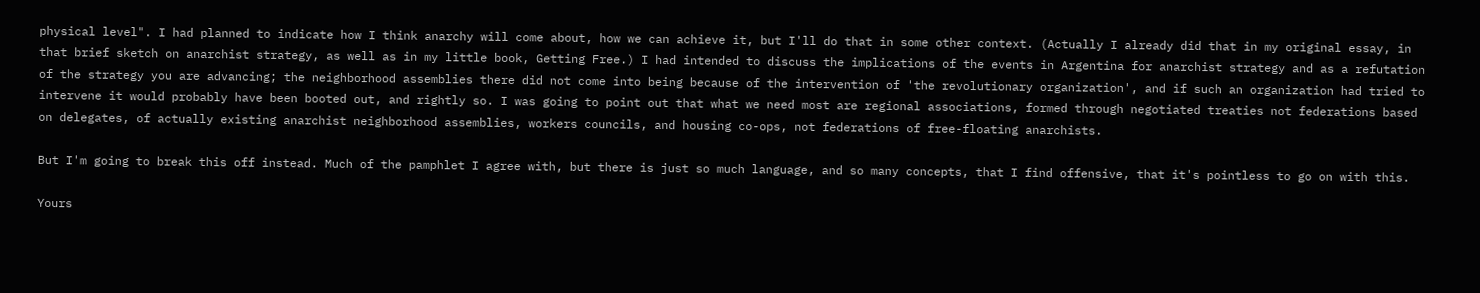physical level". I had planned to indicate how I think anarchy will come about, how we can achieve it, but I'll do that in some other context. (Actually I already did that in my original essay, in that brief sketch on anarchist strategy, as well as in my little book, Getting Free.) I had intended to discuss the implications of the events in Argentina for anarchist strategy and as a refutation of the strategy you are advancing; the neighborhood assemblies there did not come into being because of the intervention of 'the revolutionary organization', and if such an organization had tried to intervene it would probably have been booted out, and rightly so. I was going to point out that what we need most are regional associations, formed through negotiated treaties not federations based on delegates, of actually existing anarchist neighborhood assemblies, workers councils, and housing co-ops, not federations of free-floating anarchists.

But I'm going to break this off instead. Much of the pamphlet I agree with, but there is just so much language, and so many concepts, that I find offensive, that it's pointless to go on with this.

Yours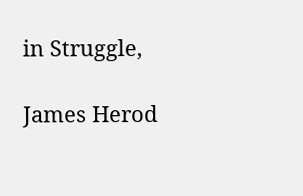in Struggle,

James Herod